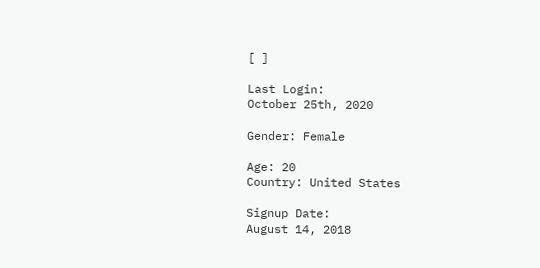[ ]

Last Login:
October 25th, 2020

Gender: Female

Age: 20
Country: United States

Signup Date:
August 14, 2018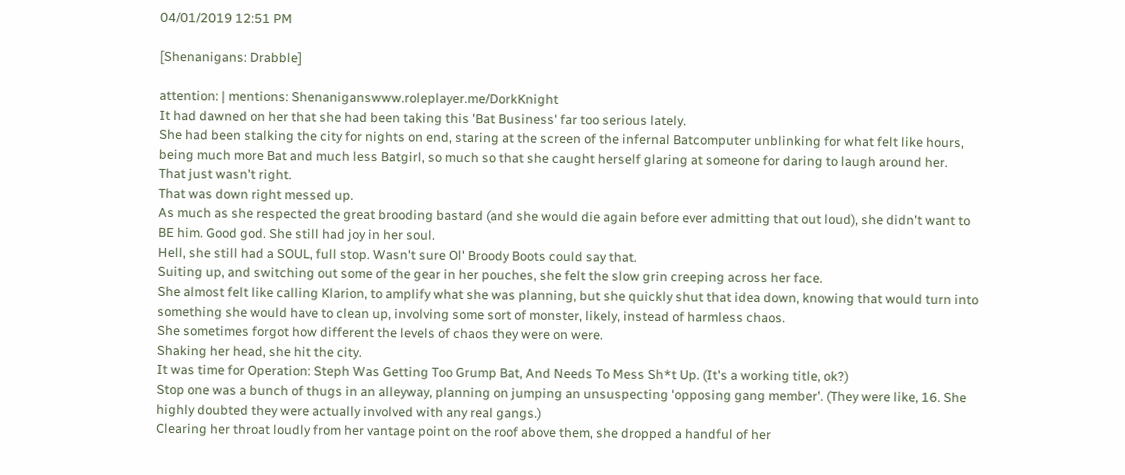04/01/2019 12:51 PM

[Shenanigans: Drabble]

attention: | mentions: Shenaniganswww.roleplayer.me/DorkKnight
It had dawned on her that she had been taking this 'Bat Business' far too serious lately.
She had been stalking the city for nights on end, staring at the screen of the infernal Batcomputer unblinking for what felt like hours, being much more Bat and much less Batgirl, so much so that she caught herself glaring at someone for daring to laugh around her.
That just wasn't right.
That was down right messed up.
As much as she respected the great brooding bastard (and she would die again before ever admitting that out loud), she didn't want to BE him. Good god. She still had joy in her soul.
Hell, she still had a SOUL, full stop. Wasn't sure Ol' Broody Boots could say that.
Suiting up, and switching out some of the gear in her pouches, she felt the slow grin creeping across her face.
She almost felt like calling Klarion, to amplify what she was planning, but she quickly shut that idea down, knowing that would turn into something she would have to clean up, involving some sort of monster, likely, instead of harmless chaos.
She sometimes forgot how different the levels of chaos they were on were.
Shaking her head, she hit the city.
It was time for Operation: Steph Was Getting Too Grump Bat, And Needs To Mess Sh*t Up. (It's a working title, ok?)
Stop one was a bunch of thugs in an alleyway, planning on jumping an unsuspecting 'opposing gang member'. (They were like, 16. She highly doubted they were actually involved with any real gangs.)
Clearing her throat loudly from her vantage point on the roof above them, she dropped a handful of her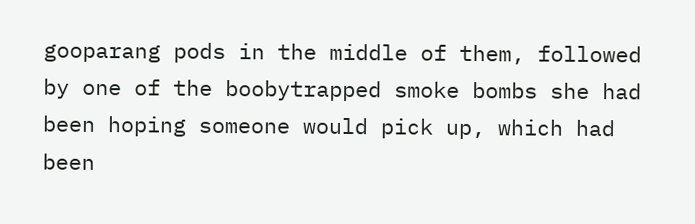gooparang pods in the middle of them, followed by one of the boobytrapped smoke bombs she had been hoping someone would pick up, which had been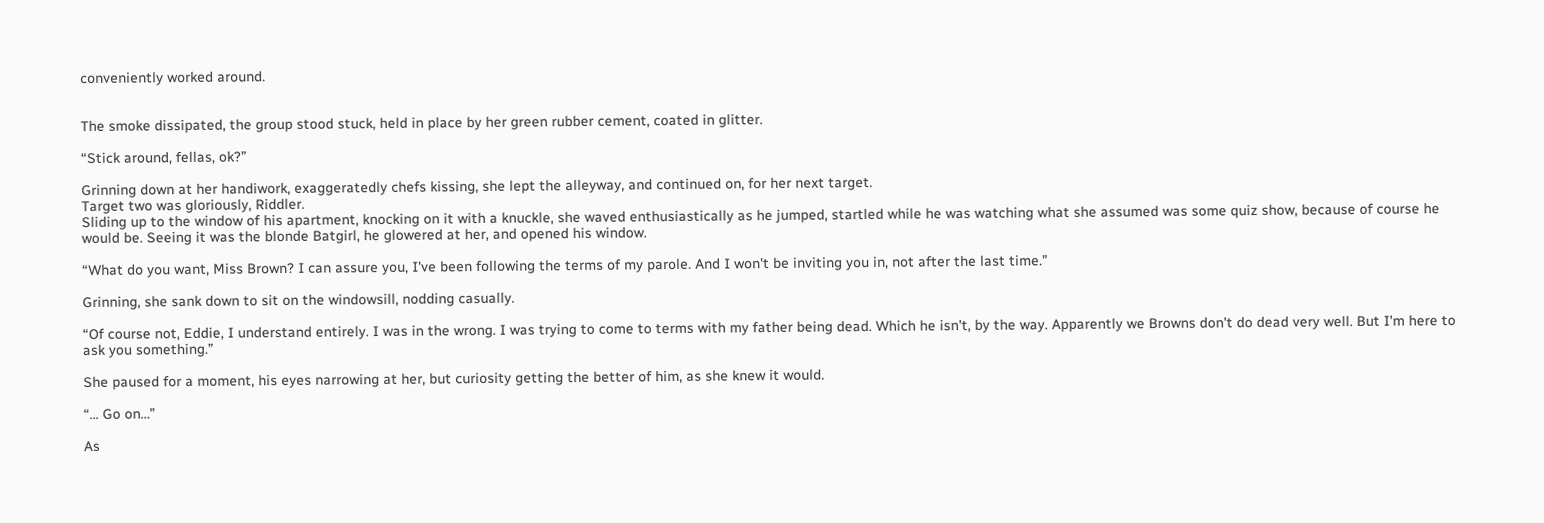conveniently worked around.


The smoke dissipated, the group stood stuck, held in place by her green rubber cement, coated in glitter.

“Stick around, fellas, ok?”

Grinning down at her handiwork, exaggeratedly chefs kissing, she lept the alleyway, and continued on, for her next target.
Target two was gloriously, Riddler.
Sliding up to the window of his apartment, knocking on it with a knuckle, she waved enthusiastically as he jumped, startled while he was watching what she assumed was some quiz show, because of course he would be. Seeing it was the blonde Batgirl, he glowered at her, and opened his window.

“What do you want, Miss Brown? I can assure you, I've been following the terms of my parole. And I won't be inviting you in, not after the last time.”

Grinning, she sank down to sit on the windowsill, nodding casually.

“Of course not, Eddie, I understand entirely. I was in the wrong. I was trying to come to terms with my father being dead. Which he isn't, by the way. Apparently we Browns don't do dead very well. But I'm here to ask you something.”

She paused for a moment, his eyes narrowing at her, but curiosity getting the better of him, as she knew it would.

“... Go on…”

As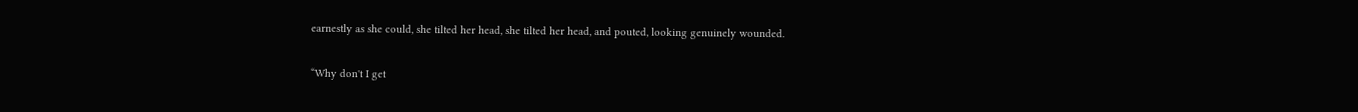earnestly as she could, she tilted her head, she tilted her head, and pouted, looking genuinely wounded.

“Why don't I get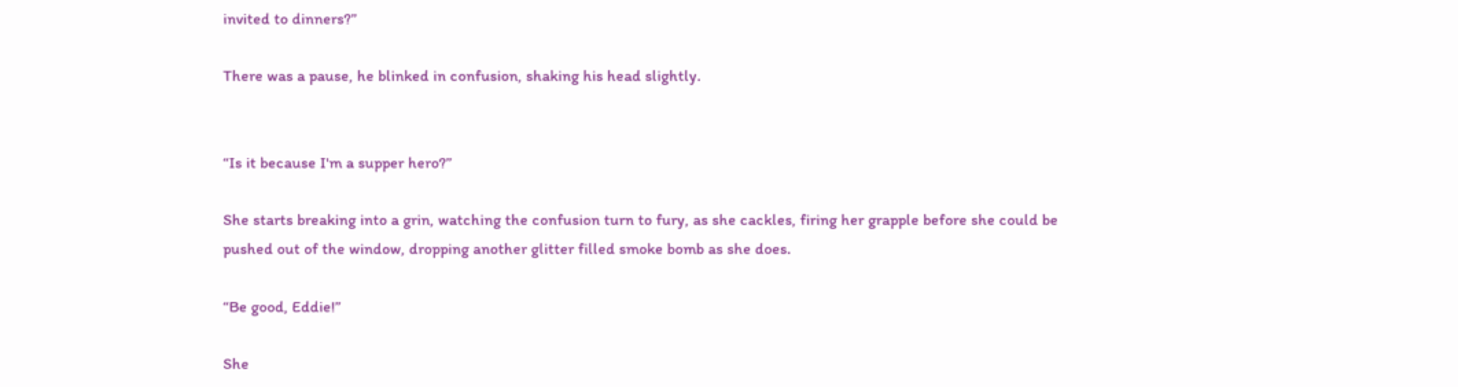invited to dinners?”

There was a pause, he blinked in confusion, shaking his head slightly.


“Is it because I'm a supper hero?”

She starts breaking into a grin, watching the confusion turn to fury, as she cackles, firing her grapple before she could be pushed out of the window, dropping another glitter filled smoke bomb as she does.

“Be good, Eddie!”

She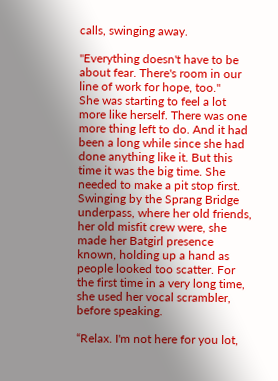calls, swinging away.

"Everything doesn't have to be about fear. There's room in our line of work for hope, too."
She was starting to feel a lot more like herself. There was one more thing left to do. And it had been a long while since she had done anything like it. But this time it was the big time. She needed to make a pit stop first.
Swinging by the Sprang Bridge underpass, where her old friends, her old misfit crew were, she made her Batgirl presence known, holding up a hand as people looked too scatter. For the first time in a very long time, she used her vocal scrambler, before speaking.

“Relax. I'm not here for you lot,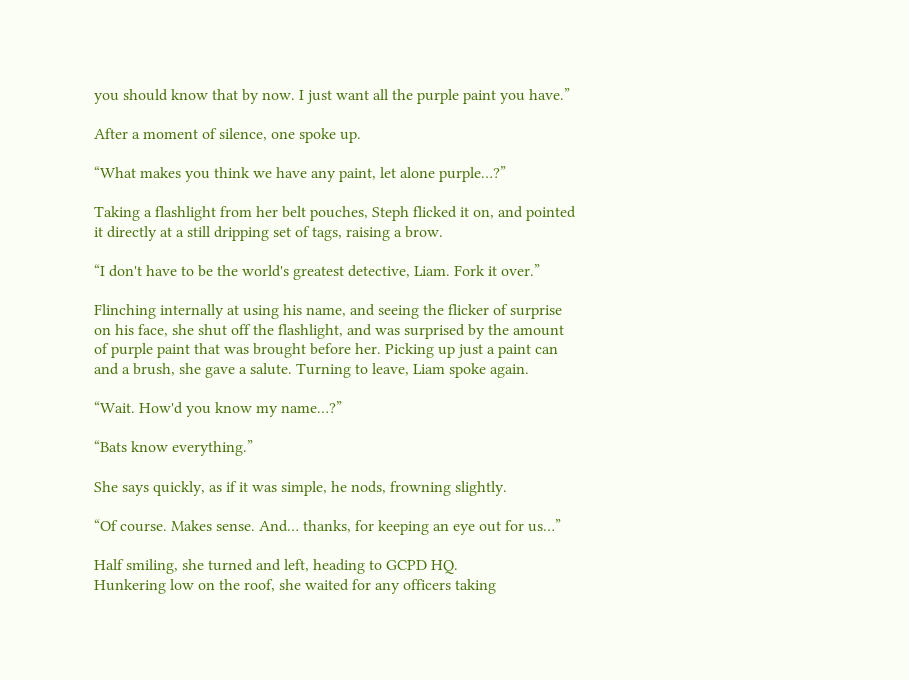you should know that by now. I just want all the purple paint you have.”

After a moment of silence, one spoke up.

“What makes you think we have any paint, let alone purple…?”

Taking a flashlight from her belt pouches, Steph flicked it on, and pointed it directly at a still dripping set of tags, raising a brow.

“I don't have to be the world's greatest detective, Liam. Fork it over.”

Flinching internally at using his name, and seeing the flicker of surprise on his face, she shut off the flashlight, and was surprised by the amount of purple paint that was brought before her. Picking up just a paint can and a brush, she gave a salute. Turning to leave, Liam spoke again.

“Wait. How'd you know my name…?”

“Bats know everything.”

She says quickly, as if it was simple, he nods, frowning slightly.

“Of course. Makes sense. And… thanks, for keeping an eye out for us…”

Half smiling, she turned and left, heading to GCPD HQ.
Hunkering low on the roof, she waited for any officers taking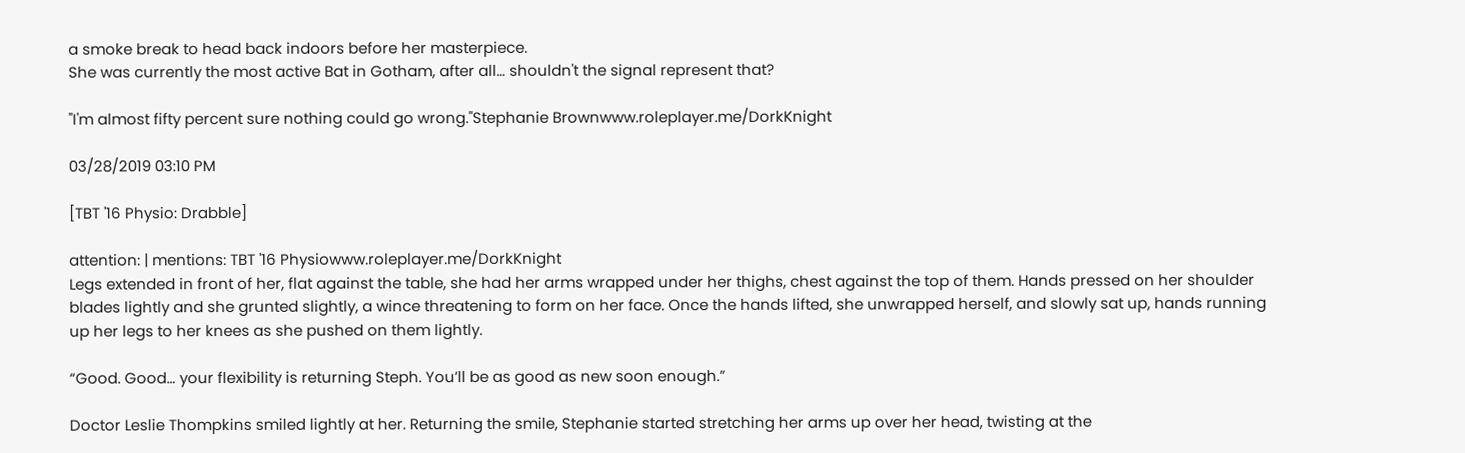a smoke break to head back indoors before her masterpiece.
She was currently the most active Bat in Gotham, after all… shouldn't the signal represent that?

"I'm almost fifty percent sure nothing could go wrong."Stephanie Brownwww.roleplayer.me/DorkKnight

03/28/2019 03:10 PM

[TBT '16 Physio: Drabble]

attention: | mentions: TBT '16 Physiowww.roleplayer.me/DorkKnight
Legs extended in front of her, flat against the table, she had her arms wrapped under her thighs, chest against the top of them. Hands pressed on her shoulder blades lightly and she grunted slightly, a wince threatening to form on her face. Once the hands lifted, she unwrapped herself, and slowly sat up, hands running up her legs to her knees as she pushed on them lightly.

“Good. Good… your flexibility is returning Steph. You’ll be as good as new soon enough.”

Doctor Leslie Thompkins smiled lightly at her. Returning the smile, Stephanie started stretching her arms up over her head, twisting at the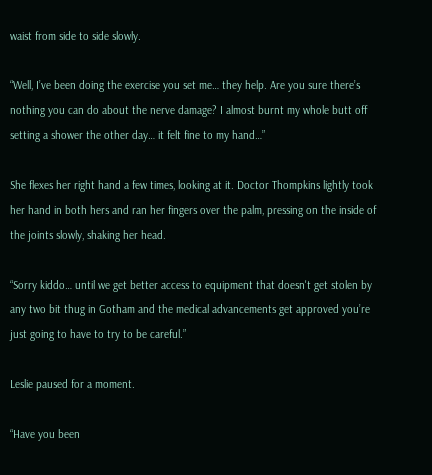waist from side to side slowly.

“Well, I’ve been doing the exercise you set me… they help. Are you sure there’s nothing you can do about the nerve damage? I almost burnt my whole butt off setting a shower the other day… it felt fine to my hand…”

She flexes her right hand a few times, looking at it. Doctor Thompkins lightly took her hand in both hers and ran her fingers over the palm, pressing on the inside of the joints slowly, shaking her head.

“Sorry kiddo… until we get better access to equipment that doesn't get stolen by any two bit thug in Gotham and the medical advancements get approved you’re just going to have to try to be careful.”

Leslie paused for a moment.

“Have you been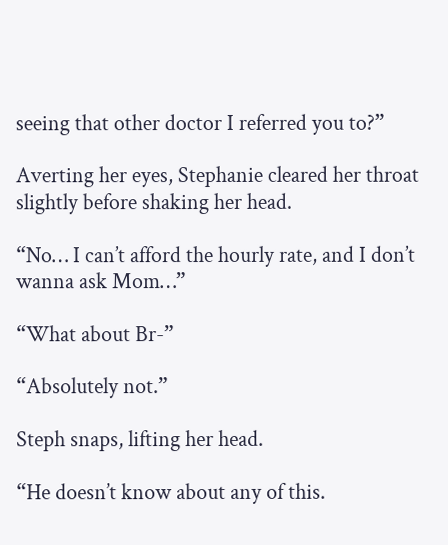seeing that other doctor I referred you to?”

Averting her eyes, Stephanie cleared her throat slightly before shaking her head.

“No… I can’t afford the hourly rate, and I don’t wanna ask Mom…”

“What about Br-”

“Absolutely not.”

Steph snaps, lifting her head.

“He doesn’t know about any of this.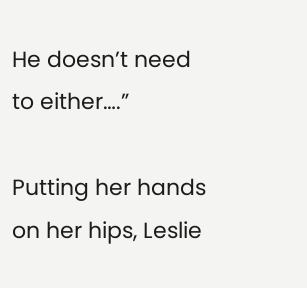He doesn’t need to either….”

Putting her hands on her hips, Leslie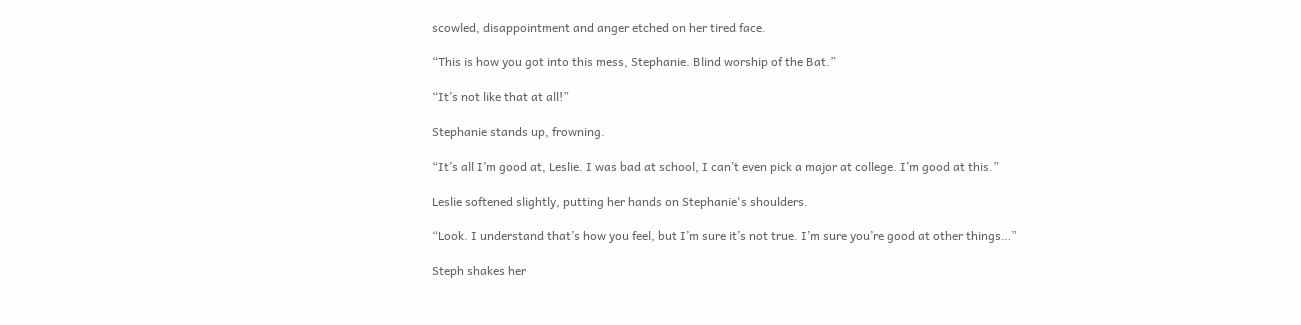scowled, disappointment and anger etched on her tired face.

“This is how you got into this mess, Stephanie. Blind worship of the Bat.”

“It’s not like that at all!”

Stephanie stands up, frowning.

“It’s all I’m good at, Leslie. I was bad at school, I can’t even pick a major at college. I’m good at this.”

Leslie softened slightly, putting her hands on Stephanie's shoulders.

“Look. I understand that’s how you feel, but I’m sure it’s not true. I’m sure you’re good at other things…”

Steph shakes her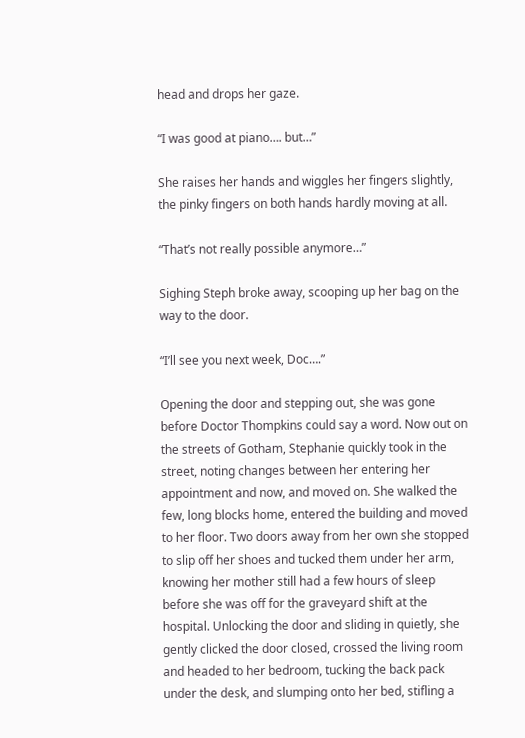head and drops her gaze.

“I was good at piano…. but…”

She raises her hands and wiggles her fingers slightly, the pinky fingers on both hands hardly moving at all.

“That’s not really possible anymore…”

Sighing Steph broke away, scooping up her bag on the way to the door.

“I’ll see you next week, Doc….”

Opening the door and stepping out, she was gone before Doctor Thompkins could say a word. Now out on the streets of Gotham, Stephanie quickly took in the street, noting changes between her entering her appointment and now, and moved on. She walked the few, long blocks home, entered the building and moved to her floor. Two doors away from her own she stopped to slip off her shoes and tucked them under her arm, knowing her mother still had a few hours of sleep before she was off for the graveyard shift at the hospital. Unlocking the door and sliding in quietly, she gently clicked the door closed, crossed the living room and headed to her bedroom, tucking the back pack under the desk, and slumping onto her bed, stifling a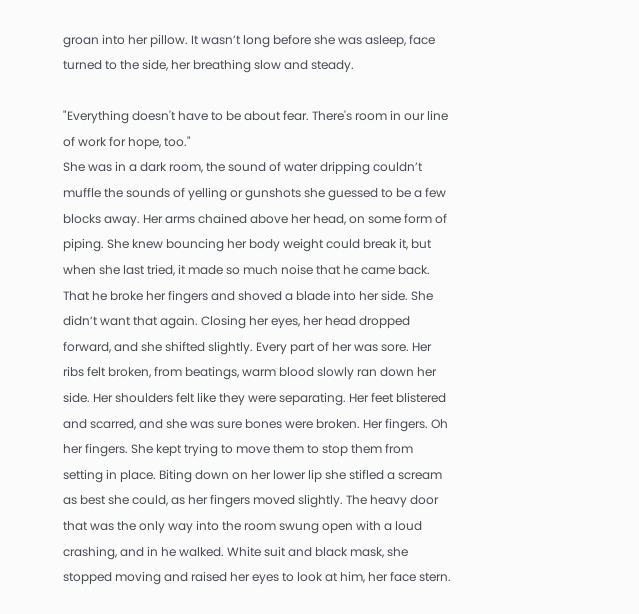groan into her pillow. It wasn’t long before she was asleep, face turned to the side, her breathing slow and steady.

"Everything doesn't have to be about fear. There's room in our line of work for hope, too."
She was in a dark room, the sound of water dripping couldn’t muffle the sounds of yelling or gunshots she guessed to be a few blocks away. Her arms chained above her head, on some form of piping. She knew bouncing her body weight could break it, but when she last tried, it made so much noise that he came back. That he broke her fingers and shoved a blade into her side. She didn’t want that again. Closing her eyes, her head dropped forward, and she shifted slightly. Every part of her was sore. Her ribs felt broken, from beatings, warm blood slowly ran down her side. Her shoulders felt like they were separating. Her feet blistered and scarred, and she was sure bones were broken. Her fingers. Oh her fingers. She kept trying to move them to stop them from setting in place. Biting down on her lower lip she stifled a scream as best she could, as her fingers moved slightly. The heavy door that was the only way into the room swung open with a loud crashing, and in he walked. White suit and black mask, she stopped moving and raised her eyes to look at him, her face stern.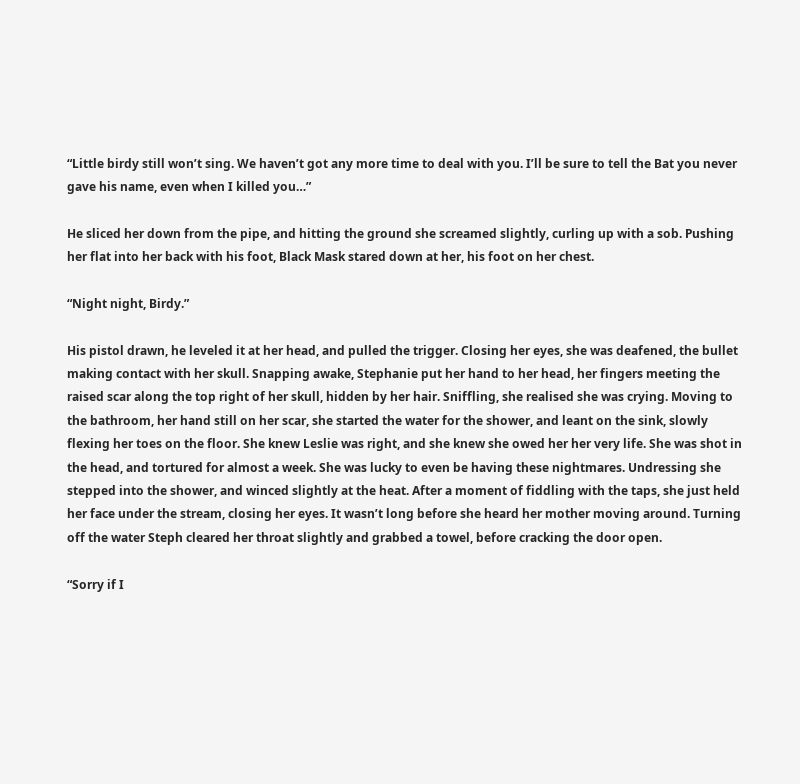“Little birdy still won’t sing. We haven’t got any more time to deal with you. I’ll be sure to tell the Bat you never gave his name, even when I killed you…”

He sliced her down from the pipe, and hitting the ground she screamed slightly, curling up with a sob. Pushing her flat into her back with his foot, Black Mask stared down at her, his foot on her chest.

“Night night, Birdy.”

His pistol drawn, he leveled it at her head, and pulled the trigger. Closing her eyes, she was deafened, the bullet making contact with her skull. Snapping awake, Stephanie put her hand to her head, her fingers meeting the raised scar along the top right of her skull, hidden by her hair. Sniffling, she realised she was crying. Moving to the bathroom, her hand still on her scar, she started the water for the shower, and leant on the sink, slowly flexing her toes on the floor. She knew Leslie was right, and she knew she owed her her very life. She was shot in the head, and tortured for almost a week. She was lucky to even be having these nightmares. Undressing she stepped into the shower, and winced slightly at the heat. After a moment of fiddling with the taps, she just held her face under the stream, closing her eyes. It wasn’t long before she heard her mother moving around. Turning off the water Steph cleared her throat slightly and grabbed a towel, before cracking the door open.

“Sorry if I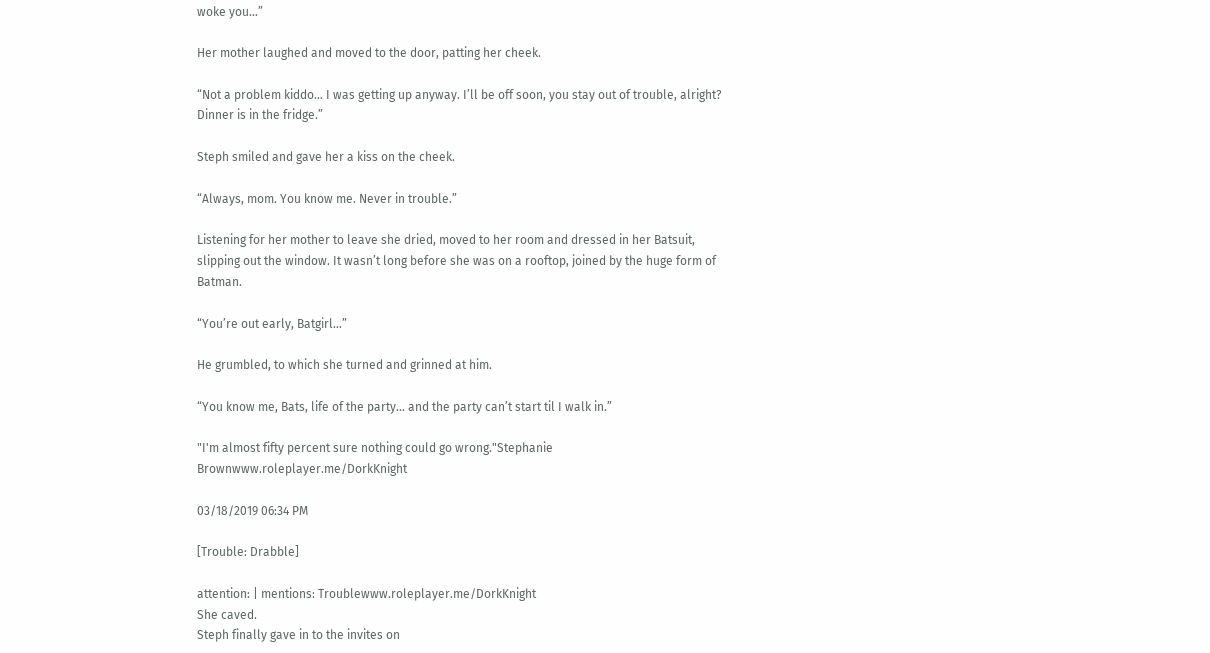woke you…”

Her mother laughed and moved to the door, patting her cheek.

“Not a problem kiddo… I was getting up anyway. I’ll be off soon, you stay out of trouble, alright? Dinner is in the fridge.”

Steph smiled and gave her a kiss on the cheek.

“Always, mom. You know me. Never in trouble.”

Listening for her mother to leave she dried, moved to her room and dressed in her Batsuit, slipping out the window. It wasn’t long before she was on a rooftop, joined by the huge form of Batman.

“You’re out early, Batgirl…”

He grumbled, to which she turned and grinned at him.

“You know me, Bats, life of the party… and the party can’t start til I walk in.”

"I'm almost fifty percent sure nothing could go wrong."Stephanie Brownwww.roleplayer.me/DorkKnight

03/18/2019 06:34 PM

[Trouble: Drabble]

attention: | mentions: Troublewww.roleplayer.me/DorkKnight
She caved.
Steph finally gave in to the invites on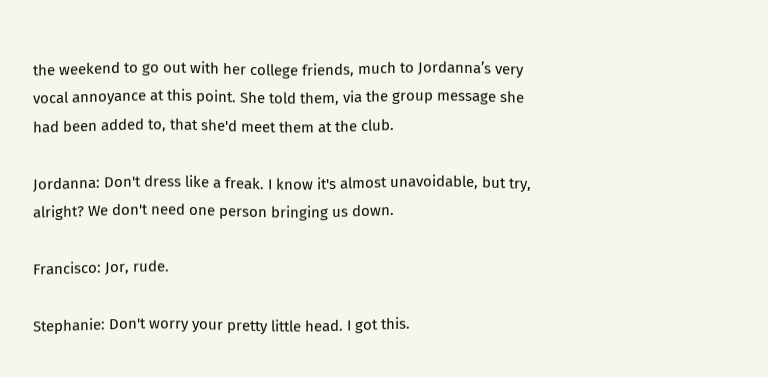the weekend to go out with her college friends, much to Jordanna’s very vocal annoyance at this point. She told them, via the group message she had been added to, that she'd meet them at the club.

Jordanna: Don't dress like a freak. I know it's almost unavoidable, but try, alright? We don't need one person bringing us down.

Francisco: Jor, rude.

Stephanie: Don't worry your pretty little head. I got this.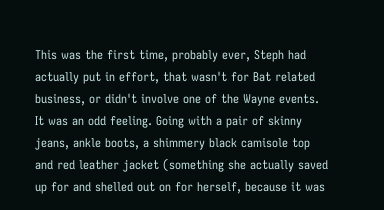This was the first time, probably ever, Steph had actually put in effort, that wasn't for Bat related business, or didn't involve one of the Wayne events. It was an odd feeling. Going with a pair of skinny jeans, ankle boots, a shimmery black camisole top and red leather jacket (something she actually saved up for and shelled out on for herself, because it was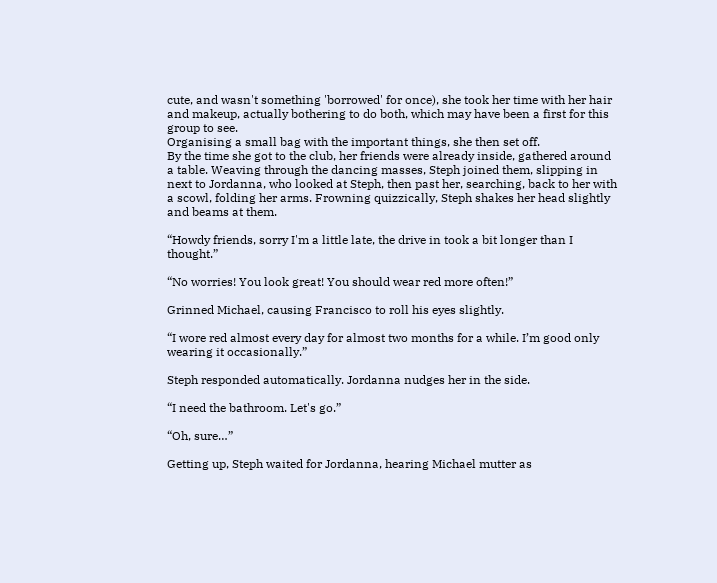cute, and wasn't something 'borrowed' for once), she took her time with her hair and makeup, actually bothering to do both, which may have been a first for this group to see.
Organising a small bag with the important things, she then set off.
By the time she got to the club, her friends were already inside, gathered around a table. Weaving through the dancing masses, Steph joined them, slipping in next to Jordanna, who looked at Steph, then past her, searching, back to her with a scowl, folding her arms. Frowning quizzically, Steph shakes her head slightly and beams at them.

“Howdy friends, sorry I'm a little late, the drive in took a bit longer than I thought.”

“No worries! You look great! You should wear red more often!”

Grinned Michael, causing Francisco to roll his eyes slightly.

“I wore red almost every day for almost two months for a while. I’m good only wearing it occasionally.”

Steph responded automatically. Jordanna nudges her in the side.

“I need the bathroom. Let's go.”

“Oh, sure…”

Getting up, Steph waited for Jordanna, hearing Michael mutter as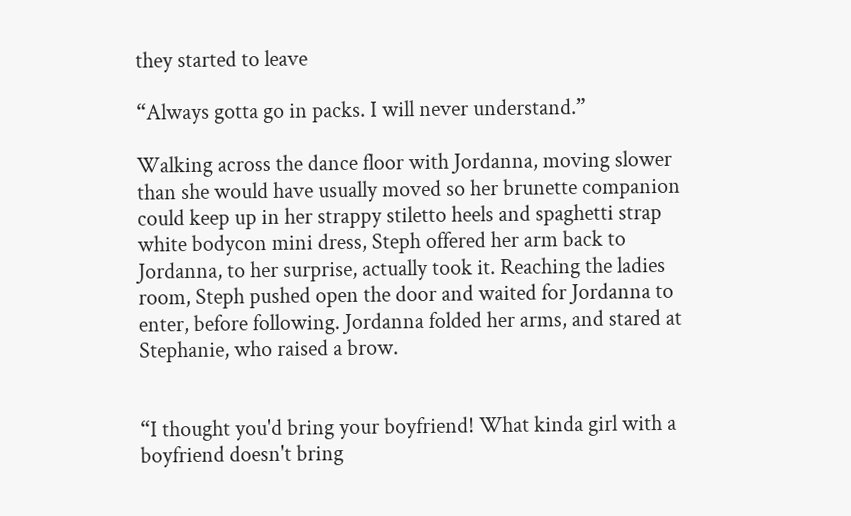they started to leave

“Always gotta go in packs. I will never understand.”

Walking across the dance floor with Jordanna, moving slower than she would have usually moved so her brunette companion could keep up in her strappy stiletto heels and spaghetti strap white bodycon mini dress, Steph offered her arm back to Jordanna, to her surprise, actually took it. Reaching the ladies room, Steph pushed open the door and waited for Jordanna to enter, before following. Jordanna folded her arms, and stared at Stephanie, who raised a brow.


“I thought you'd bring your boyfriend! What kinda girl with a boyfriend doesn't bring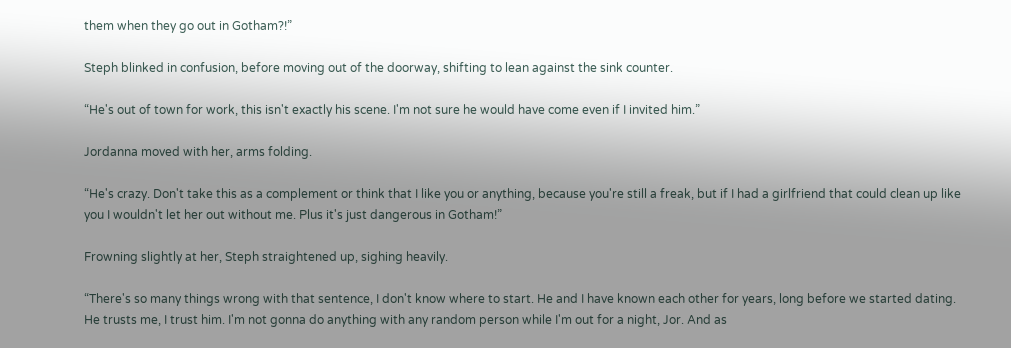them when they go out in Gotham?!”

Steph blinked in confusion, before moving out of the doorway, shifting to lean against the sink counter.

“He's out of town for work, this isn't exactly his scene. I'm not sure he would have come even if I invited him.”

Jordanna moved with her, arms folding.

“He's crazy. Don't take this as a complement or think that I like you or anything, because you're still a freak, but if I had a girlfriend that could clean up like you I wouldn't let her out without me. Plus it's just dangerous in Gotham!”

Frowning slightly at her, Steph straightened up, sighing heavily.

“There's so many things wrong with that sentence, I don't know where to start. He and I have known each other for years, long before we started dating. He trusts me, I trust him. I'm not gonna do anything with any random person while I'm out for a night, Jor. And as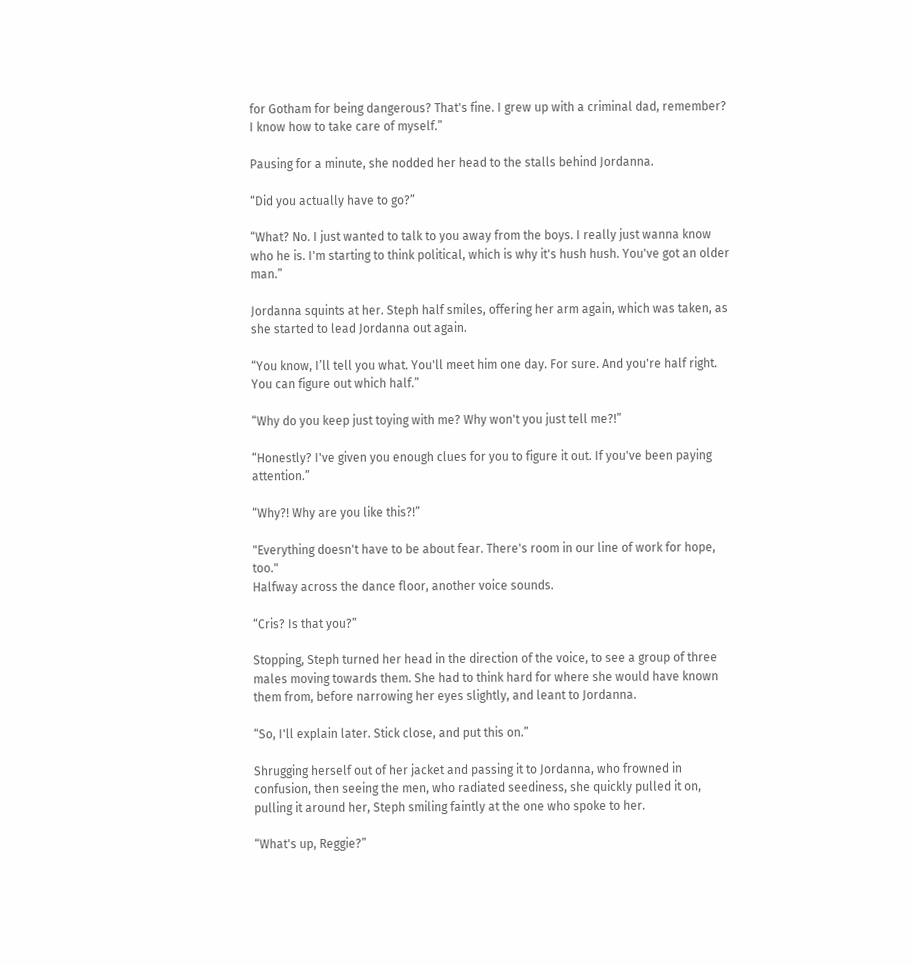for Gotham for being dangerous? That's fine. I grew up with a criminal dad, remember? I know how to take care of myself.”

Pausing for a minute, she nodded her head to the stalls behind Jordanna.

“Did you actually have to go?”

“What? No. I just wanted to talk to you away from the boys. I really just wanna know who he is. I'm starting to think political, which is why it's hush hush. You've got an older man.”

Jordanna squints at her. Steph half smiles, offering her arm again, which was taken, as she started to lead Jordanna out again.

“You know, I’ll tell you what. You'll meet him one day. For sure. And you're half right. You can figure out which half.”

“Why do you keep just toying with me? Why won't you just tell me?!”

“Honestly? I've given you enough clues for you to figure it out. If you've been paying attention.”

“Why?! Why are you like this?!”

"Everything doesn't have to be about fear. There's room in our line of work for hope, too."
Halfway across the dance floor, another voice sounds.

“Cris? Is that you?”

Stopping, Steph turned her head in the direction of the voice, to see a group of three males moving towards them. She had to think hard for where she would have known them from, before narrowing her eyes slightly, and leant to Jordanna.

“So, I'll explain later. Stick close, and put this on.”

Shrugging herself out of her jacket and passing it to Jordanna, who frowned in confusion, then seeing the men, who radiated seediness, she quickly pulled it on, pulling it around her, Steph smiling faintly at the one who spoke to her.

“What's up, Reggie?”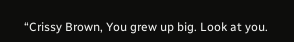“Crissy Brown, You grew up big. Look at you.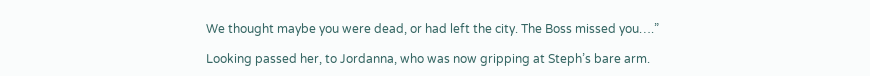We thought maybe you were dead, or had left the city. The Boss missed you….”

Looking passed her, to Jordanna, who was now gripping at Steph’s bare arm.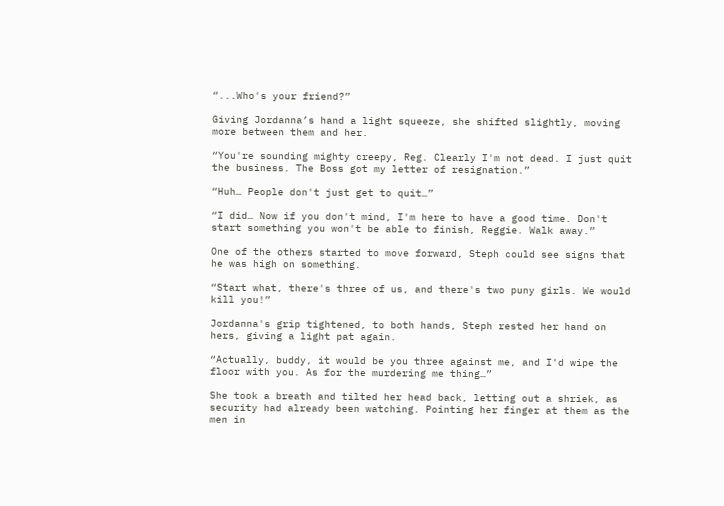“...Who's your friend?”

Giving Jordanna’s hand a light squeeze, she shifted slightly, moving more between them and her.

“You're sounding mighty creepy, Reg. Clearly I'm not dead. I just quit the business. The Boss got my letter of resignation.”

“Huh… People don't just get to quit…”

“I did… Now if you don't mind, I'm here to have a good time. Don't start something you won't be able to finish, Reggie. Walk away.”

One of the others started to move forward, Steph could see signs that he was high on something.

“Start what, there's three of us, and there's two puny girls. We would kill you!”

Jordanna's grip tightened, to both hands, Steph rested her hand on hers, giving a light pat again.

“Actually, buddy, it would be you three against me, and I'd wipe the floor with you. As for the murdering me thing…”

She took a breath and tilted her head back, letting out a shriek, as security had already been watching. Pointing her finger at them as the men in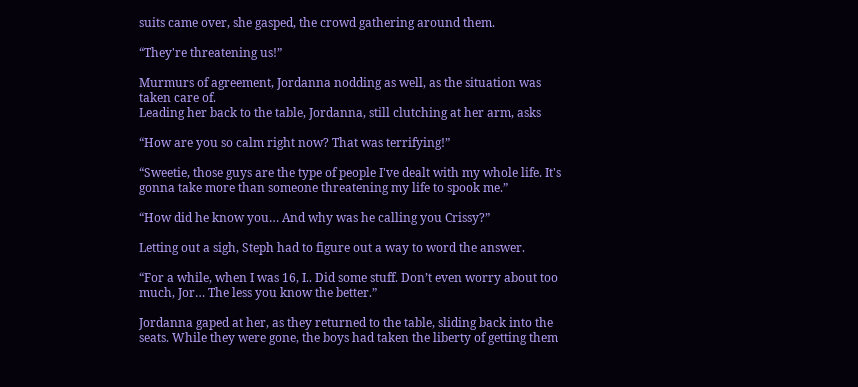suits came over, she gasped, the crowd gathering around them.

“They're threatening us!”

Murmurs of agreement, Jordanna nodding as well, as the situation was taken care of.
Leading her back to the table, Jordanna, still clutching at her arm, asks

“How are you so calm right now? That was terrifying!”

“Sweetie, those guys are the type of people I've dealt with my whole life. It's gonna take more than someone threatening my life to spook me.”

“How did he know you… And why was he calling you Crissy?”

Letting out a sigh, Steph had to figure out a way to word the answer.

“For a while, when I was 16, I.. Did some stuff. Don’t even worry about too much, Jor… The less you know the better.”

Jordanna gaped at her, as they returned to the table, sliding back into the seats. While they were gone, the boys had taken the liberty of getting them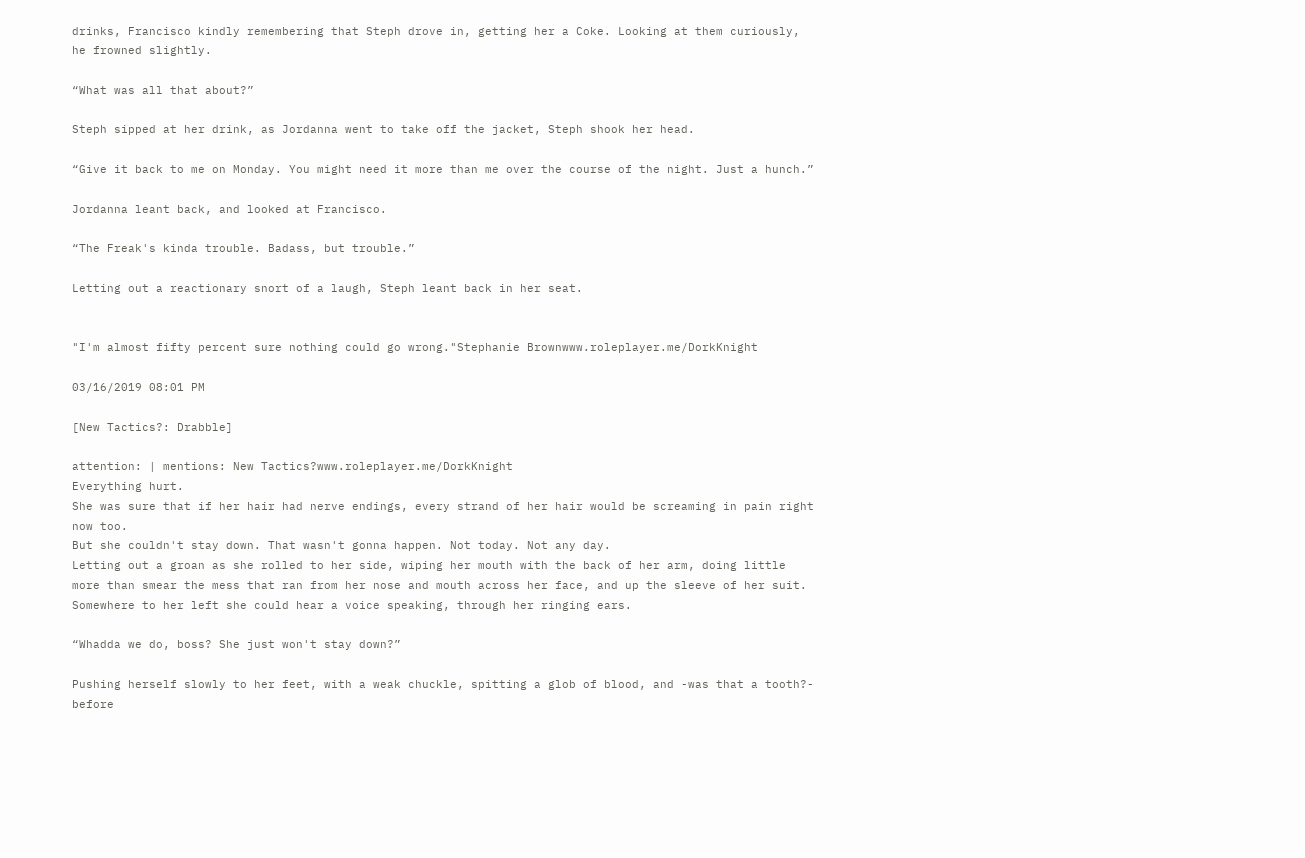drinks, Francisco kindly remembering that Steph drove in, getting her a Coke. Looking at them curiously, he frowned slightly.

“What was all that about?”

Steph sipped at her drink, as Jordanna went to take off the jacket, Steph shook her head.

“Give it back to me on Monday. You might need it more than me over the course of the night. Just a hunch.”

Jordanna leant back, and looked at Francisco.

“The Freak's kinda trouble. Badass, but trouble.”

Letting out a reactionary snort of a laugh, Steph leant back in her seat.


"I'm almost fifty percent sure nothing could go wrong."Stephanie Brownwww.roleplayer.me/DorkKnight

03/16/2019 08:01 PM

[New Tactics?: Drabble]

attention: | mentions: New Tactics?www.roleplayer.me/DorkKnight
Everything hurt.
She was sure that if her hair had nerve endings, every strand of her hair would be screaming in pain right now too.
But she couldn't stay down. That wasn't gonna happen. Not today. Not any day.
Letting out a groan as she rolled to her side, wiping her mouth with the back of her arm, doing little more than smear the mess that ran from her nose and mouth across her face, and up the sleeve of her suit.
Somewhere to her left she could hear a voice speaking, through her ringing ears.

“Whadda we do, boss? She just won't stay down?”

Pushing herself slowly to her feet, with a weak chuckle, spitting a glob of blood, and -was that a tooth?- before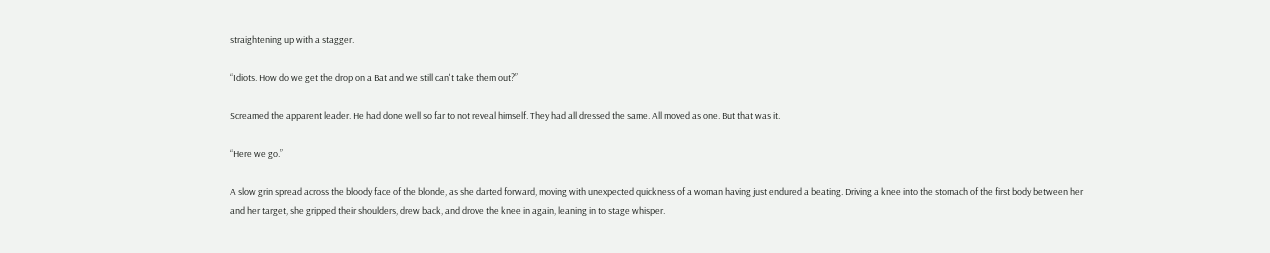straightening up with a stagger.

“Idiots. How do we get the drop on a Bat and we still can't take them out?”

Screamed the apparent leader. He had done well so far to not reveal himself. They had all dressed the same. All moved as one. But that was it.

“Here we go.”

A slow grin spread across the bloody face of the blonde, as she darted forward, moving with unexpected quickness of a woman having just endured a beating. Driving a knee into the stomach of the first body between her and her target, she gripped their shoulders, drew back, and drove the knee in again, leaning in to stage whisper.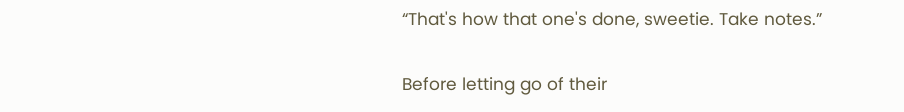“That's how that one's done, sweetie. Take notes.”

Before letting go of their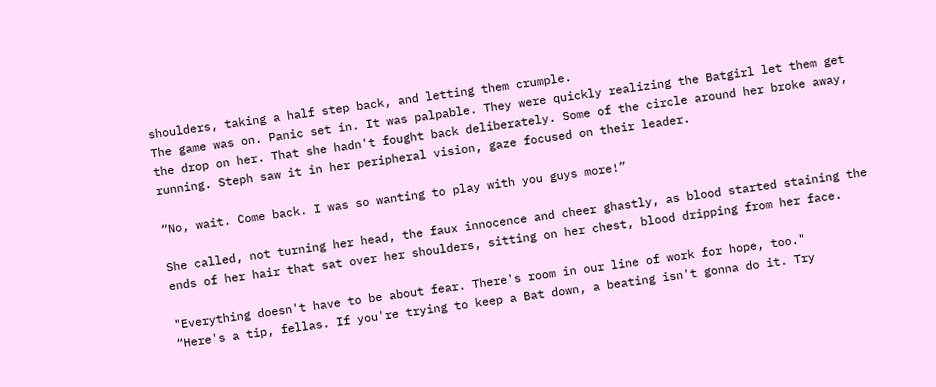shoulders, taking a half step back, and letting them crumple.
The game was on. Panic set in. It was palpable. They were quickly realizing the Batgirl let them get the drop on her. That she hadn't fought back deliberately. Some of the circle around her broke away, running. Steph saw it in her peripheral vision, gaze focused on their leader.

“No, wait. Come back. I was so wanting to play with you guys more!”

She called, not turning her head, the faux innocence and cheer ghastly, as blood started staining the ends of her hair that sat over her shoulders, sitting on her chest, blood dripping from her face.

"Everything doesn't have to be about fear. There's room in our line of work for hope, too."
“Here's a tip, fellas. If you're trying to keep a Bat down, a beating isn't gonna do it. Try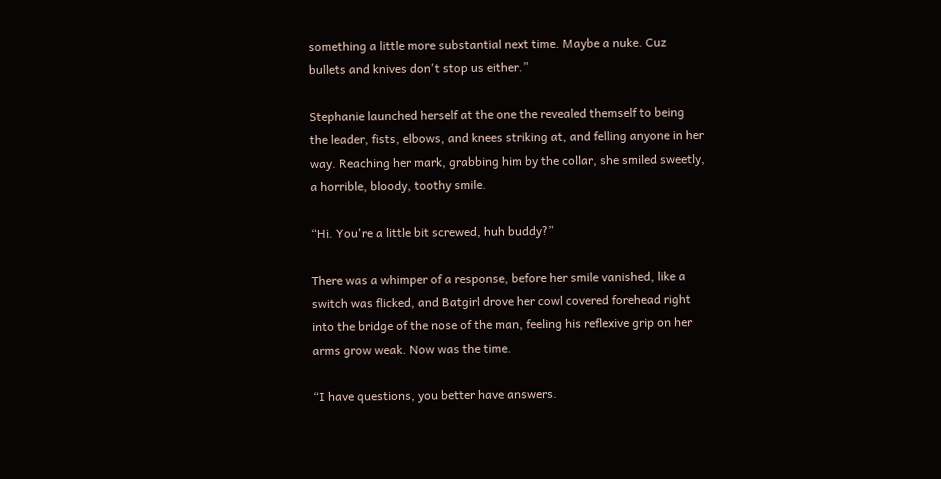something a little more substantial next time. Maybe a nuke. Cuz bullets and knives don't stop us either.”

Stephanie launched herself at the one the revealed themself to being the leader, fists, elbows, and knees striking at, and felling anyone in her way. Reaching her mark, grabbing him by the collar, she smiled sweetly, a horrible, bloody, toothy smile.

“Hi. You're a little bit screwed, huh buddy?”

There was a whimper of a response, before her smile vanished, like a switch was flicked, and Batgirl drove her cowl covered forehead right into the bridge of the nose of the man, feeling his reflexive grip on her arms grow weak. Now was the time.

“I have questions, you better have answers.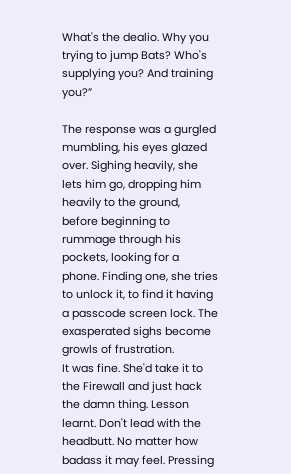What's the dealio. Why you trying to jump Bats? Who's supplying you? And training you?”

The response was a gurgled mumbling, his eyes glazed over. Sighing heavily, she lets him go, dropping him heavily to the ground, before beginning to rummage through his pockets, looking for a phone. Finding one, she tries to unlock it, to find it having a passcode screen lock. The exasperated sighs become growls of frustration.
It was fine. She'd take it to the Firewall and just hack the damn thing. Lesson learnt. Don't lead with the headbutt. No matter how badass it may feel. Pressing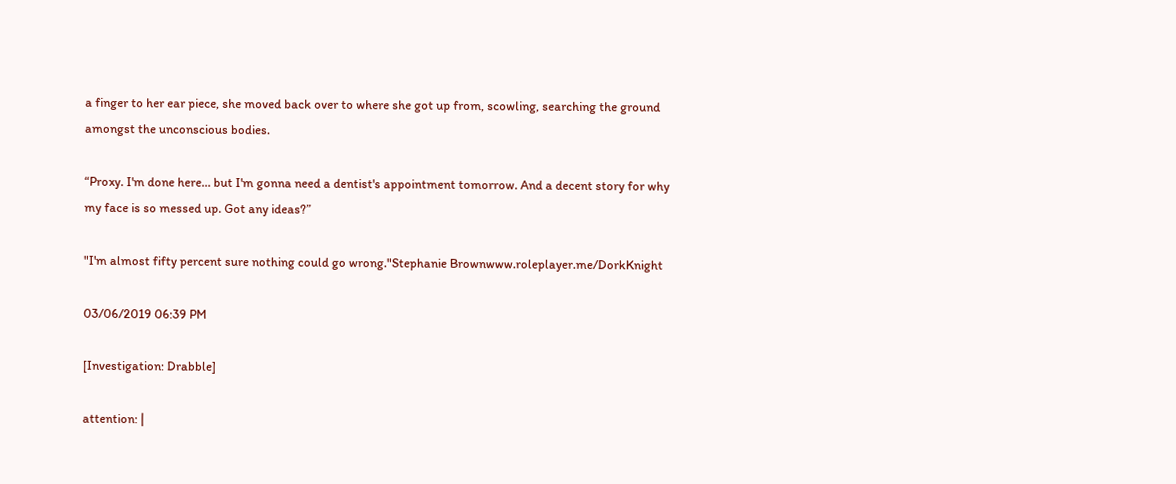a finger to her ear piece, she moved back over to where she got up from, scowling, searching the ground amongst the unconscious bodies.

“Proxy. I'm done here… but I'm gonna need a dentist's appointment tomorrow. And a decent story for why my face is so messed up. Got any ideas?”

"I'm almost fifty percent sure nothing could go wrong."Stephanie Brownwww.roleplayer.me/DorkKnight

03/06/2019 06:39 PM

[Investigation: Drabble]

attention: |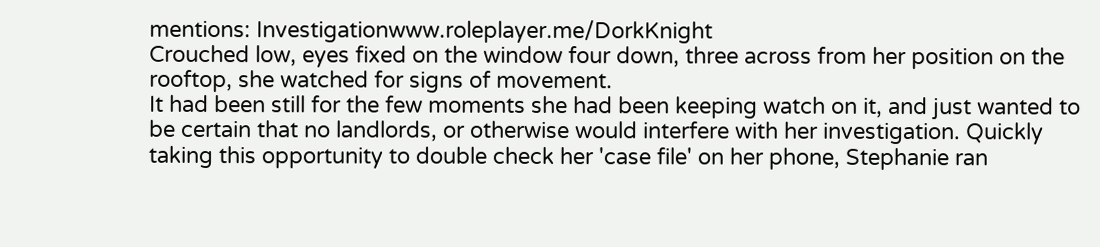mentions: Investigationwww.roleplayer.me/DorkKnight
Crouched low, eyes fixed on the window four down, three across from her position on the rooftop, she watched for signs of movement.
It had been still for the few moments she had been keeping watch on it, and just wanted to be certain that no landlords, or otherwise would interfere with her investigation. Quickly taking this opportunity to double check her 'case file' on her phone, Stephanie ran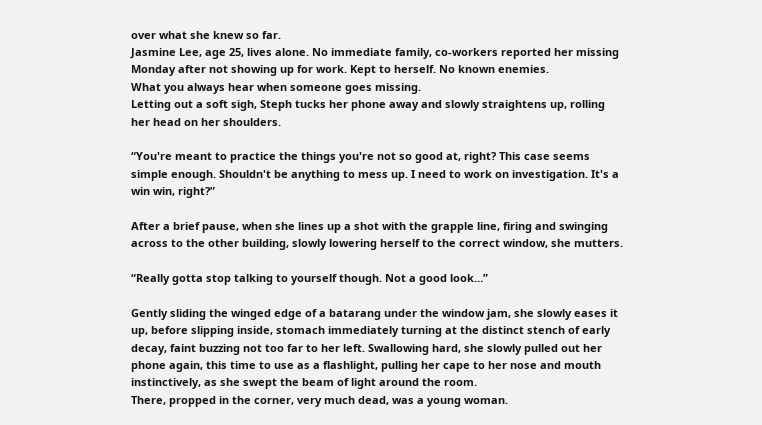over what she knew so far.
Jasmine Lee, age 25, lives alone. No immediate family, co-workers reported her missing Monday after not showing up for work. Kept to herself. No known enemies.
What you always hear when someone goes missing.
Letting out a soft sigh, Steph tucks her phone away and slowly straightens up, rolling her head on her shoulders.

“You're meant to practice the things you're not so good at, right? This case seems simple enough. Shouldn't be anything to mess up. I need to work on investigation. It's a win win, right?”

After a brief pause, when she lines up a shot with the grapple line, firing and swinging across to the other building, slowly lowering herself to the correct window, she mutters.

“Really gotta stop talking to yourself though. Not a good look…”

Gently sliding the winged edge of a batarang under the window jam, she slowly eases it up, before slipping inside, stomach immediately turning at the distinct stench of early decay, faint buzzing not too far to her left. Swallowing hard, she slowly pulled out her phone again, this time to use as a flashlight, pulling her cape to her nose and mouth instinctively, as she swept the beam of light around the room.
There, propped in the corner, very much dead, was a young woman.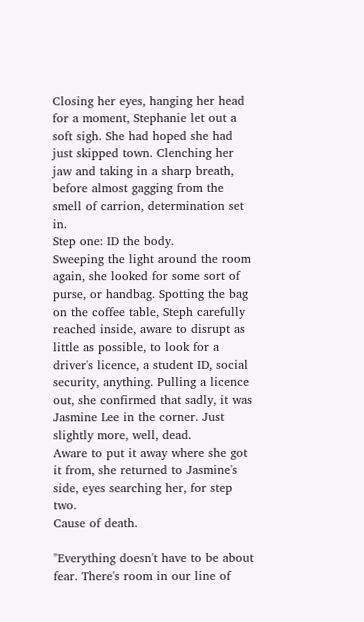Closing her eyes, hanging her head for a moment, Stephanie let out a soft sigh. She had hoped she had just skipped town. Clenching her jaw and taking in a sharp breath, before almost gagging from the smell of carrion, determination set in.
Step one: ID the body.
Sweeping the light around the room again, she looked for some sort of purse, or handbag. Spotting the bag on the coffee table, Steph carefully reached inside, aware to disrupt as little as possible, to look for a driver's licence, a student ID, social security, anything. Pulling a licence out, she confirmed that sadly, it was Jasmine Lee in the corner. Just slightly more, well, dead.
Aware to put it away where she got it from, she returned to Jasmine's side, eyes searching her, for step two.
Cause of death.

"Everything doesn't have to be about fear. There's room in our line of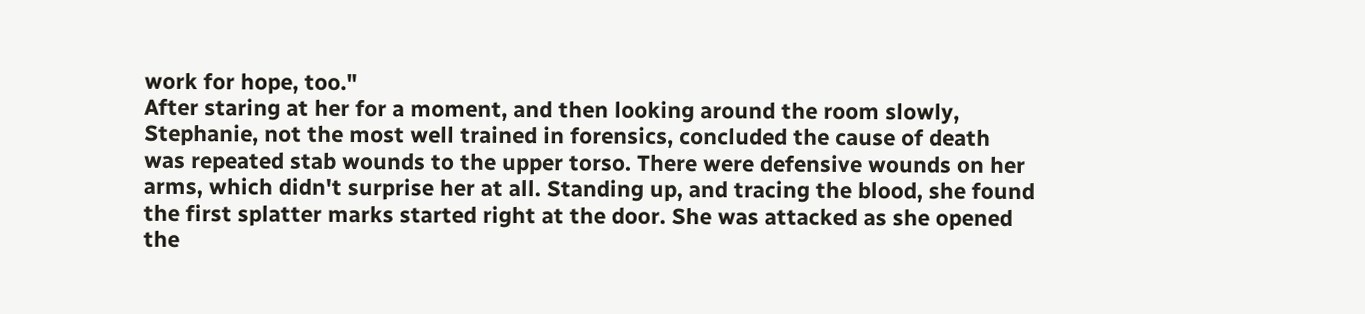work for hope, too."
After staring at her for a moment, and then looking around the room slowly, Stephanie, not the most well trained in forensics, concluded the cause of death was repeated stab wounds to the upper torso. There were defensive wounds on her arms, which didn't surprise her at all. Standing up, and tracing the blood, she found the first splatter marks started right at the door. She was attacked as she opened the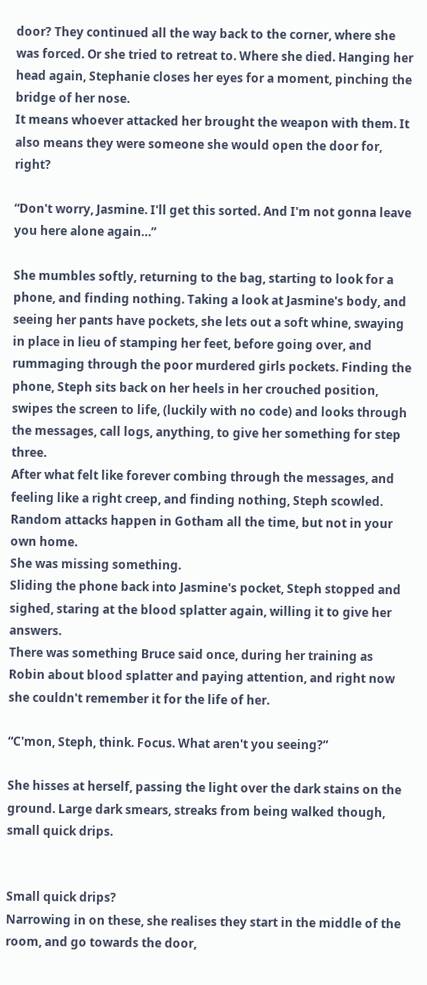door? They continued all the way back to the corner, where she was forced. Or she tried to retreat to. Where she died. Hanging her head again, Stephanie closes her eyes for a moment, pinching the bridge of her nose.
It means whoever attacked her brought the weapon with them. It also means they were someone she would open the door for, right?

“Don't worry, Jasmine. I'll get this sorted. And I'm not gonna leave you here alone again…”

She mumbles softly, returning to the bag, starting to look for a phone, and finding nothing. Taking a look at Jasmine's body, and seeing her pants have pockets, she lets out a soft whine, swaying in place in lieu of stamping her feet, before going over, and rummaging through the poor murdered girls pockets. Finding the phone, Steph sits back on her heels in her crouched position, swipes the screen to life, (luckily with no code) and looks through the messages, call logs, anything, to give her something for step three.
After what felt like forever combing through the messages, and feeling like a right creep, and finding nothing, Steph scowled. Random attacks happen in Gotham all the time, but not in your own home.
She was missing something.
Sliding the phone back into Jasmine's pocket, Steph stopped and sighed, staring at the blood splatter again, willing it to give her answers.
There was something Bruce said once, during her training as Robin about blood splatter and paying attention, and right now she couldn't remember it for the life of her.

“C'mon, Steph, think. Focus. What aren't you seeing?”

She hisses at herself, passing the light over the dark stains on the ground. Large dark smears, streaks from being walked though, small quick drips.


Small quick drips?
Narrowing in on these, she realises they start in the middle of the room, and go towards the door,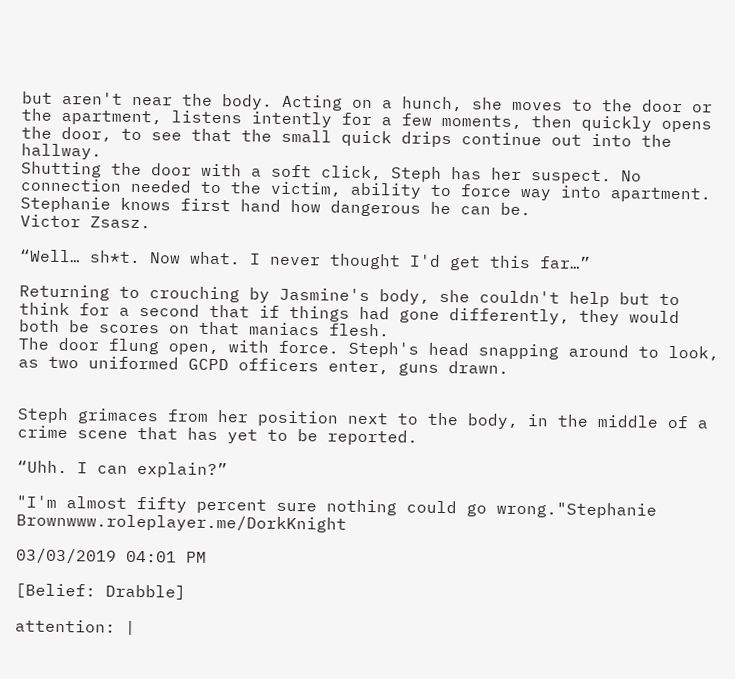but aren't near the body. Acting on a hunch, she moves to the door or the apartment, listens intently for a few moments, then quickly opens the door, to see that the small quick drips continue out into the hallway.
Shutting the door with a soft click, Steph has her suspect. No connection needed to the victim, ability to force way into apartment. Stephanie knows first hand how dangerous he can be.
Victor Zsasz.

“Well… sh*t. Now what. I never thought I'd get this far…”

Returning to crouching by Jasmine's body, she couldn't help but to think for a second that if things had gone differently, they would both be scores on that maniacs flesh.
The door flung open, with force. Steph's head snapping around to look, as two uniformed GCPD officers enter, guns drawn.


Steph grimaces from her position next to the body, in the middle of a crime scene that has yet to be reported.

“Uhh. I can explain?”

"I'm almost fifty percent sure nothing could go wrong."Stephanie Brownwww.roleplayer.me/DorkKnight

03/03/2019 04:01 PM

[Belief: Drabble]

attention: |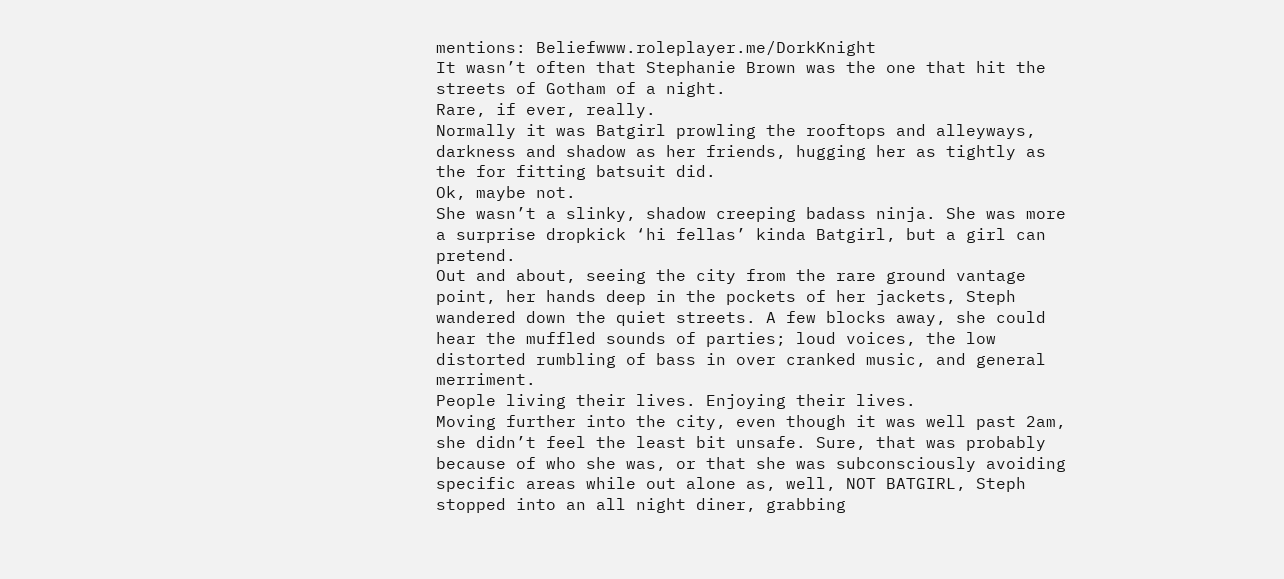mentions: Beliefwww.roleplayer.me/DorkKnight
It wasn’t often that Stephanie Brown was the one that hit the streets of Gotham of a night.
Rare, if ever, really.
Normally it was Batgirl prowling the rooftops and alleyways, darkness and shadow as her friends, hugging her as tightly as the for fitting batsuit did.
Ok, maybe not.
She wasn’t a slinky, shadow creeping badass ninja. She was more a surprise dropkick ‘hi fellas’ kinda Batgirl, but a girl can pretend.
Out and about, seeing the city from the rare ground vantage point, her hands deep in the pockets of her jackets, Steph wandered down the quiet streets. A few blocks away, she could hear the muffled sounds of parties; loud voices, the low distorted rumbling of bass in over cranked music, and general merriment.
People living their lives. Enjoying their lives.
Moving further into the city, even though it was well past 2am, she didn’t feel the least bit unsafe. Sure, that was probably because of who she was, or that she was subconsciously avoiding specific areas while out alone as, well, NOT BATGIRL, Steph stopped into an all night diner, grabbing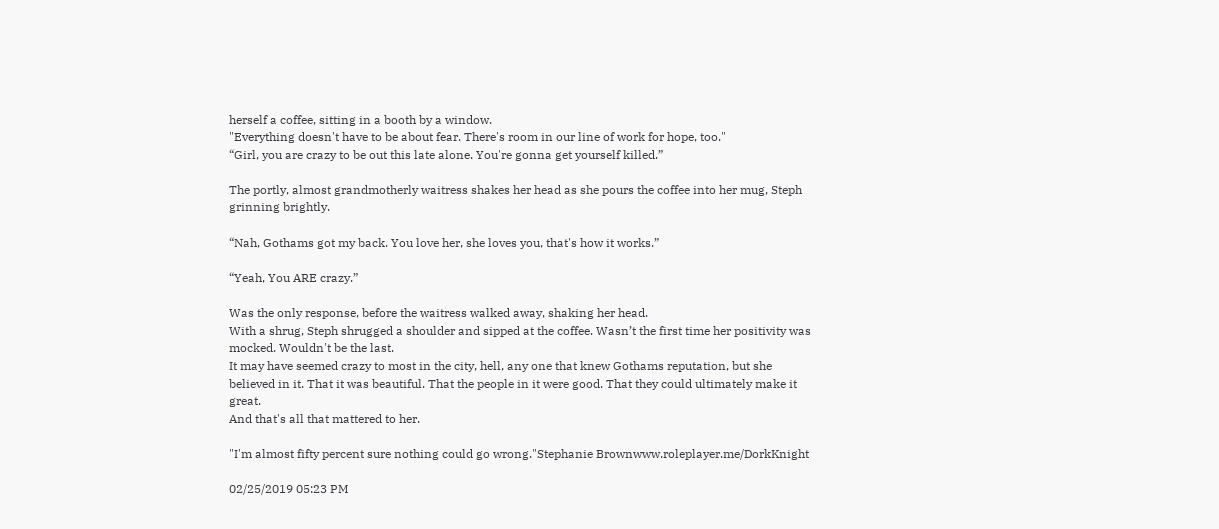herself a coffee, sitting in a booth by a window.
"Everything doesn't have to be about fear. There's room in our line of work for hope, too."
“Girl, you are crazy to be out this late alone. You're gonna get yourself killed.”

The portly, almost grandmotherly waitress shakes her head as she pours the coffee into her mug, Steph grinning brightly.

“Nah, Gothams got my back. You love her, she loves you, that's how it works.”

“Yeah, You ARE crazy.”

Was the only response, before the waitress walked away, shaking her head.
With a shrug, Steph shrugged a shoulder and sipped at the coffee. Wasn’t the first time her positivity was mocked. Wouldn't be the last.
It may have seemed crazy to most in the city, hell, any one that knew Gothams reputation, but she believed in it. That it was beautiful. That the people in it were good. That they could ultimately make it great.
And that's all that mattered to her.

"I'm almost fifty percent sure nothing could go wrong."Stephanie Brownwww.roleplayer.me/DorkKnight

02/25/2019 05:23 PM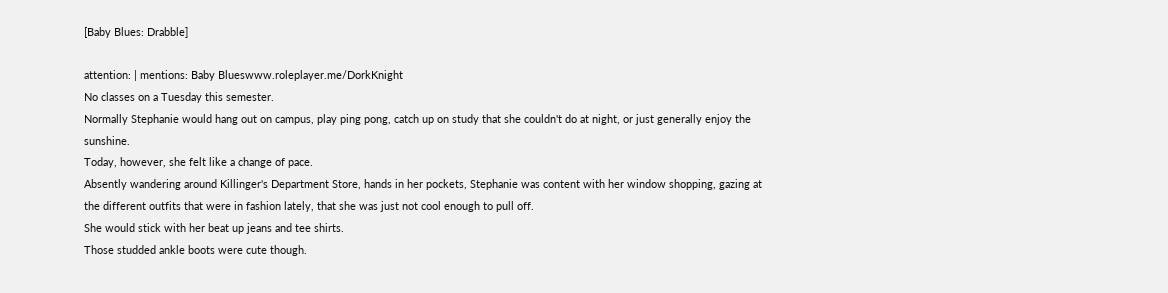[Baby Blues: Drabble]

attention: | mentions: Baby Blueswww.roleplayer.me/DorkKnight
No classes on a Tuesday this semester.
Normally Stephanie would hang out on campus, play ping pong, catch up on study that she couldn't do at night, or just generally enjoy the sunshine.
Today, however, she felt like a change of pace.
Absently wandering around Killinger's Department Store, hands in her pockets, Stephanie was content with her window shopping, gazing at the different outfits that were in fashion lately, that she was just not cool enough to pull off.
She would stick with her beat up jeans and tee shirts.
Those studded ankle boots were cute though.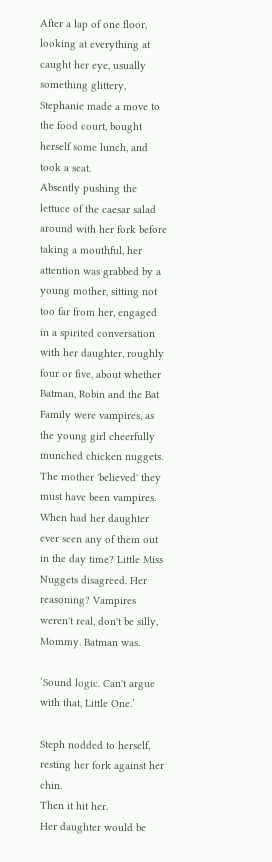After a lap of one floor, looking at everything at caught her eye, usually something glittery, Stephanie made a move to the food court, bought herself some lunch, and took a seat.
Absently pushing the lettuce of the caesar salad around with her fork before taking a mouthful, her attention was grabbed by a young mother, sitting not too far from her, engaged in a spirited conversation with her daughter, roughly four or five, about whether Batman, Robin and the Bat Family were vampires, as the young girl cheerfully munched chicken nuggets.
The mother 'believed' they must have been vampires. When had her daughter ever seen any of them out in the day time? Little Miss Nuggets disagreed. Her reasoning? Vampires weren't real, don't be silly, Mommy. Batman was.

‘Sound logic. Can't argue with that, Little One.’

Steph nodded to herself, resting her fork against her chin.
Then it hit her.
Her daughter would be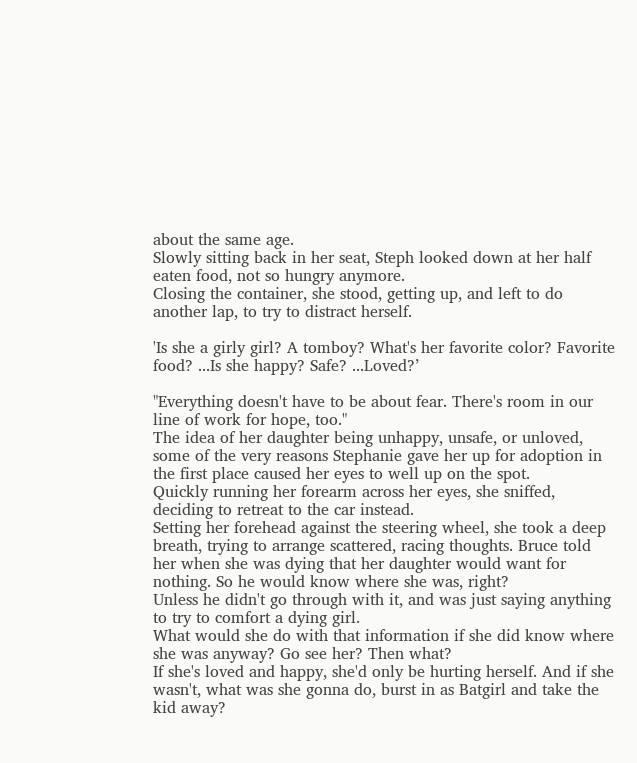about the same age.
Slowly sitting back in her seat, Steph looked down at her half eaten food, not so hungry anymore.
Closing the container, she stood, getting up, and left to do another lap, to try to distract herself.

'Is she a girly girl? A tomboy? What's her favorite color? Favorite food? ...Is she happy? Safe? ...Loved?’

"Everything doesn't have to be about fear. There's room in our line of work for hope, too."
The idea of her daughter being unhappy, unsafe, or unloved, some of the very reasons Stephanie gave her up for adoption in the first place caused her eyes to well up on the spot.
Quickly running her forearm across her eyes, she sniffed, deciding to retreat to the car instead.
Setting her forehead against the steering wheel, she took a deep breath, trying to arrange scattered, racing thoughts. Bruce told her when she was dying that her daughter would want for nothing. So he would know where she was, right?
Unless he didn't go through with it, and was just saying anything to try to comfort a dying girl.
What would she do with that information if she did know where she was anyway? Go see her? Then what?
If she's loved and happy, she'd only be hurting herself. And if she wasn't, what was she gonna do, burst in as Batgirl and take the kid away?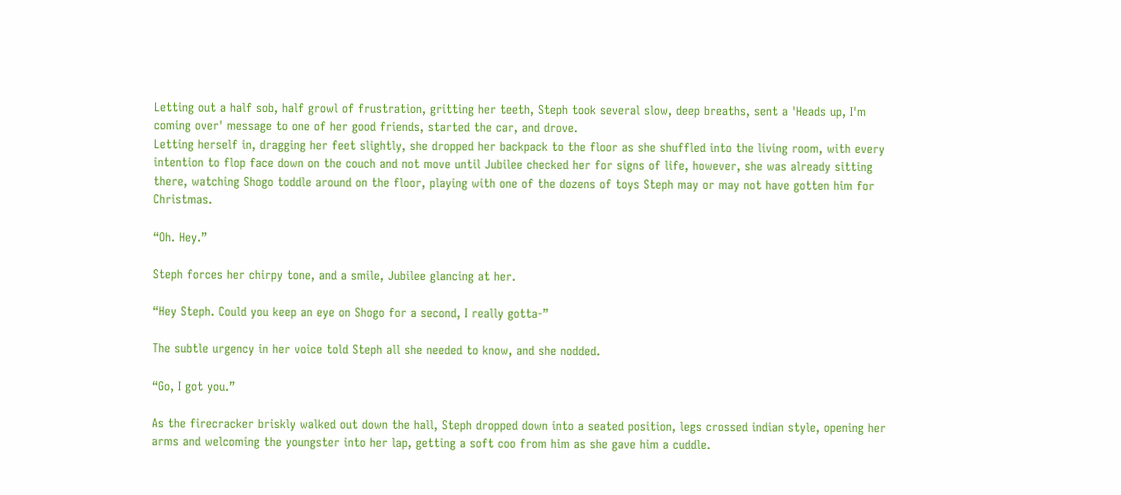Letting out a half sob, half growl of frustration, gritting her teeth, Steph took several slow, deep breaths, sent a 'Heads up, I'm coming over' message to one of her good friends, started the car, and drove.
Letting herself in, dragging her feet slightly, she dropped her backpack to the floor as she shuffled into the living room, with every intention to flop face down on the couch and not move until Jubilee checked her for signs of life, however, she was already sitting there, watching Shogo toddle around on the floor, playing with one of the dozens of toys Steph may or may not have gotten him for Christmas.

“Oh. Hey.”

Steph forces her chirpy tone, and a smile, Jubilee glancing at her.

“Hey Steph. Could you keep an eye on Shogo for a second, I really gotta-”

The subtle urgency in her voice told Steph all she needed to know, and she nodded.

“Go, I got you.”

As the firecracker briskly walked out down the hall, Steph dropped down into a seated position, legs crossed indian style, opening her arms and welcoming the youngster into her lap, getting a soft coo from him as she gave him a cuddle.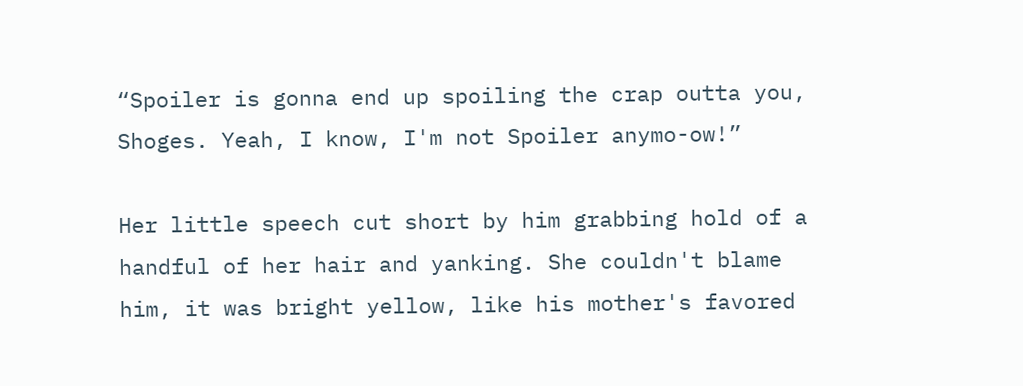“Spoiler is gonna end up spoiling the crap outta you, Shoges. Yeah, I know, I'm not Spoiler anymo-ow!”

Her little speech cut short by him grabbing hold of a handful of her hair and yanking. She couldn't blame him, it was bright yellow, like his mother's favored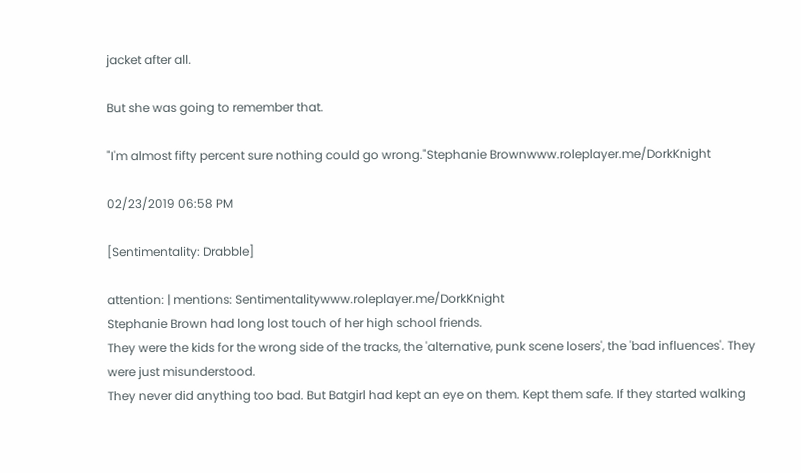jacket after all.

But she was going to remember that.

"I'm almost fifty percent sure nothing could go wrong."Stephanie Brownwww.roleplayer.me/DorkKnight

02/23/2019 06:58 PM

[Sentimentality: Drabble]

attention: | mentions: Sentimentalitywww.roleplayer.me/DorkKnight
Stephanie Brown had long lost touch of her high school friends.
They were the kids for the wrong side of the tracks, the 'alternative, punk scene losers', the 'bad influences'. They were just misunderstood.
They never did anything too bad. But Batgirl had kept an eye on them. Kept them safe. If they started walking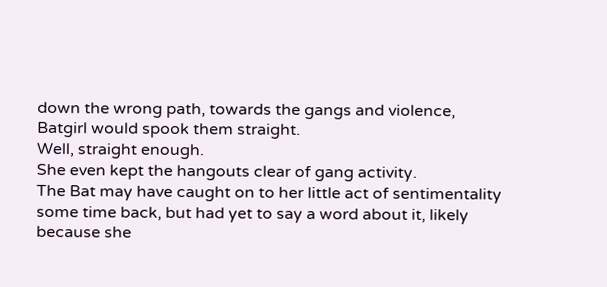down the wrong path, towards the gangs and violence, Batgirl would spook them straight.
Well, straight enough.
She even kept the hangouts clear of gang activity.
The Bat may have caught on to her little act of sentimentality some time back, but had yet to say a word about it, likely because she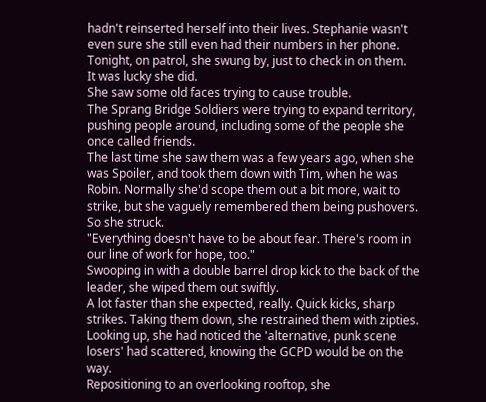hadn't reinserted herself into their lives. Stephanie wasn't even sure she still even had their numbers in her phone.
Tonight, on patrol, she swung by, just to check in on them.
It was lucky she did.
She saw some old faces trying to cause trouble.
The Sprang Bridge Soldiers were trying to expand territory, pushing people around, including some of the people she once called friends.
The last time she saw them was a few years ago, when she was Spoiler, and took them down with Tim, when he was Robin. Normally she'd scope them out a bit more, wait to strike, but she vaguely remembered them being pushovers.
So she struck.
"Everything doesn't have to be about fear. There's room in our line of work for hope, too."
Swooping in with a double barrel drop kick to the back of the leader, she wiped them out swiftly.
A lot faster than she expected, really. Quick kicks, sharp strikes. Taking them down, she restrained them with zipties.
Looking up, she had noticed the 'alternative, punk scene losers' had scattered, knowing the GCPD would be on the way.
Repositioning to an overlooking rooftop, she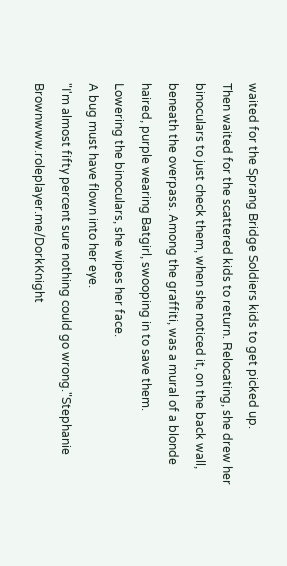waited for the Sprang Bridge Soldiers kids to get picked up.
Then waited for the scattered kids to return. Relocating, she drew her binoculars to just check them, when she noticed it, on the back wall, beneath the overpass. Among the graffiti, was a mural of a blonde haired, purple wearing Batgirl, swooping in to save them.
Lowering the binoculars, she wipes her face.
A bug must have flown into her eye.
"I'm almost fifty percent sure nothing could go wrong."Stephanie Brownwww.roleplayer.me/DorkKnight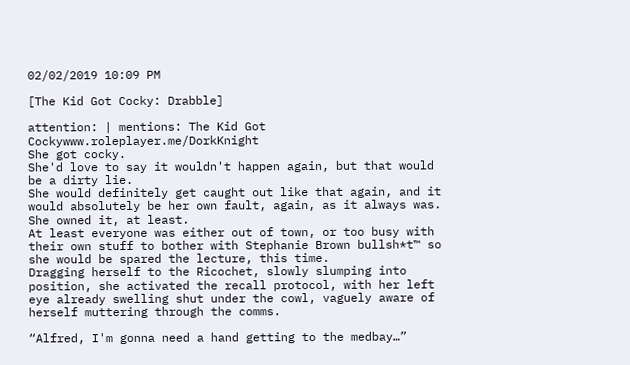02/02/2019 10:09 PM

[The Kid Got Cocky: Drabble]

attention: | mentions: The Kid Got Cockywww.roleplayer.me/DorkKnight
She got cocky.
She'd love to say it wouldn't happen again, but that would be a dirty lie.
She would definitely get caught out like that again, and it would absolutely be her own fault, again, as it always was.
She owned it, at least.
At least everyone was either out of town, or too busy with their own stuff to bother with Stephanie Brown bullsh*t™ so she would be spared the lecture, this time.
Dragging herself to the Ricochet, slowly slumping into position, she activated the recall protocol, with her left eye already swelling shut under the cowl, vaguely aware of herself muttering through the comms.

“Alfred, I'm gonna need a hand getting to the medbay…”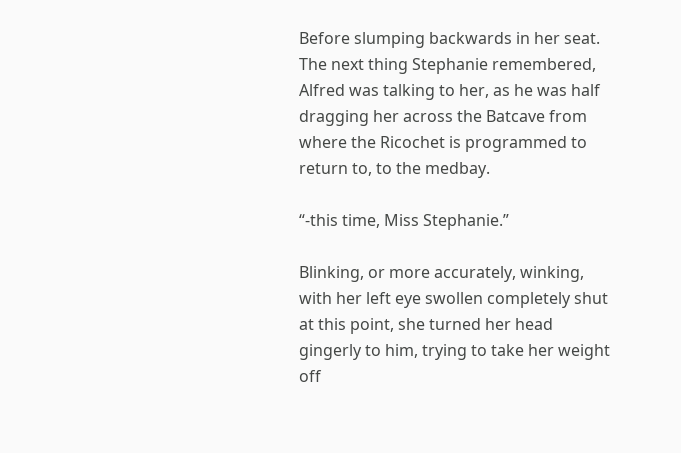Before slumping backwards in her seat.
The next thing Stephanie remembered, Alfred was talking to her, as he was half dragging her across the Batcave from where the Ricochet is programmed to return to, to the medbay.

“-this time, Miss Stephanie.”

Blinking, or more accurately, winking, with her left eye swollen completely shut at this point, she turned her head gingerly to him, trying to take her weight off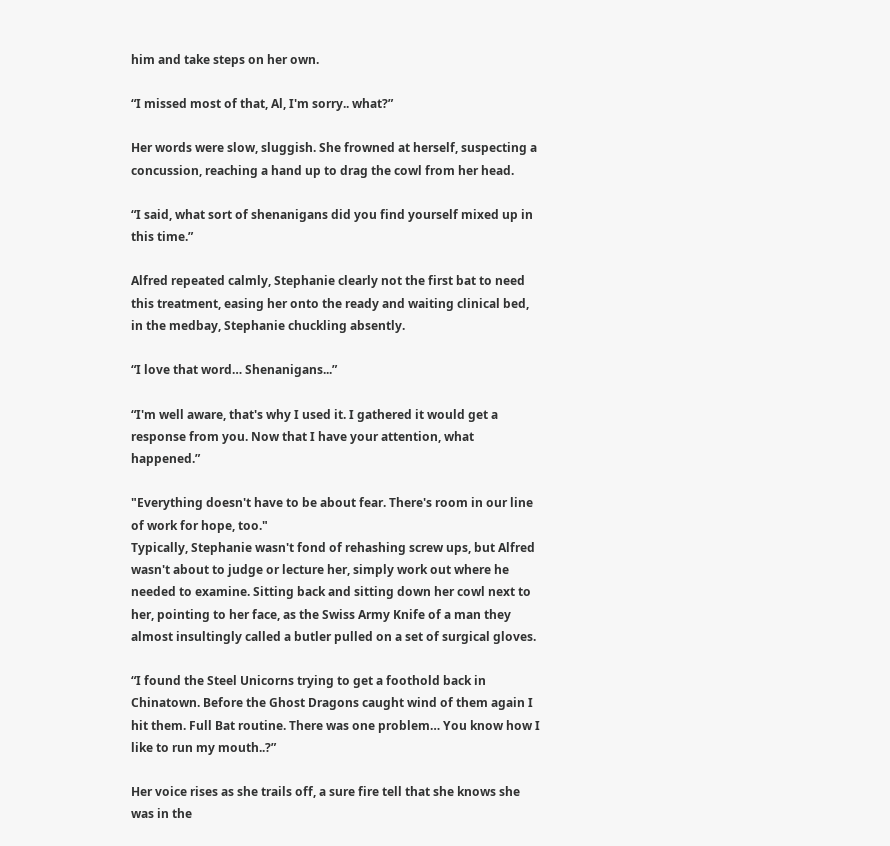him and take steps on her own.

“I missed most of that, Al, I'm sorry.. what?”

Her words were slow, sluggish. She frowned at herself, suspecting a concussion, reaching a hand up to drag the cowl from her head.

“I said, what sort of shenanigans did you find yourself mixed up in this time.”

Alfred repeated calmly, Stephanie clearly not the first bat to need this treatment, easing her onto the ready and waiting clinical bed, in the medbay, Stephanie chuckling absently.

“I love that word… Shenanigans...”

“I'm well aware, that's why I used it. I gathered it would get a response from you. Now that I have your attention, what happened.”

"Everything doesn't have to be about fear. There's room in our line of work for hope, too."
Typically, Stephanie wasn't fond of rehashing screw ups, but Alfred wasn't about to judge or lecture her, simply work out where he needed to examine. Sitting back and sitting down her cowl next to her, pointing to her face, as the Swiss Army Knife of a man they almost insultingly called a butler pulled on a set of surgical gloves.

“I found the Steel Unicorns trying to get a foothold back in Chinatown. Before the Ghost Dragons caught wind of them again I hit them. Full Bat routine. There was one problem… You know how I like to run my mouth..?”

Her voice rises as she trails off, a sure fire tell that she knows she was in the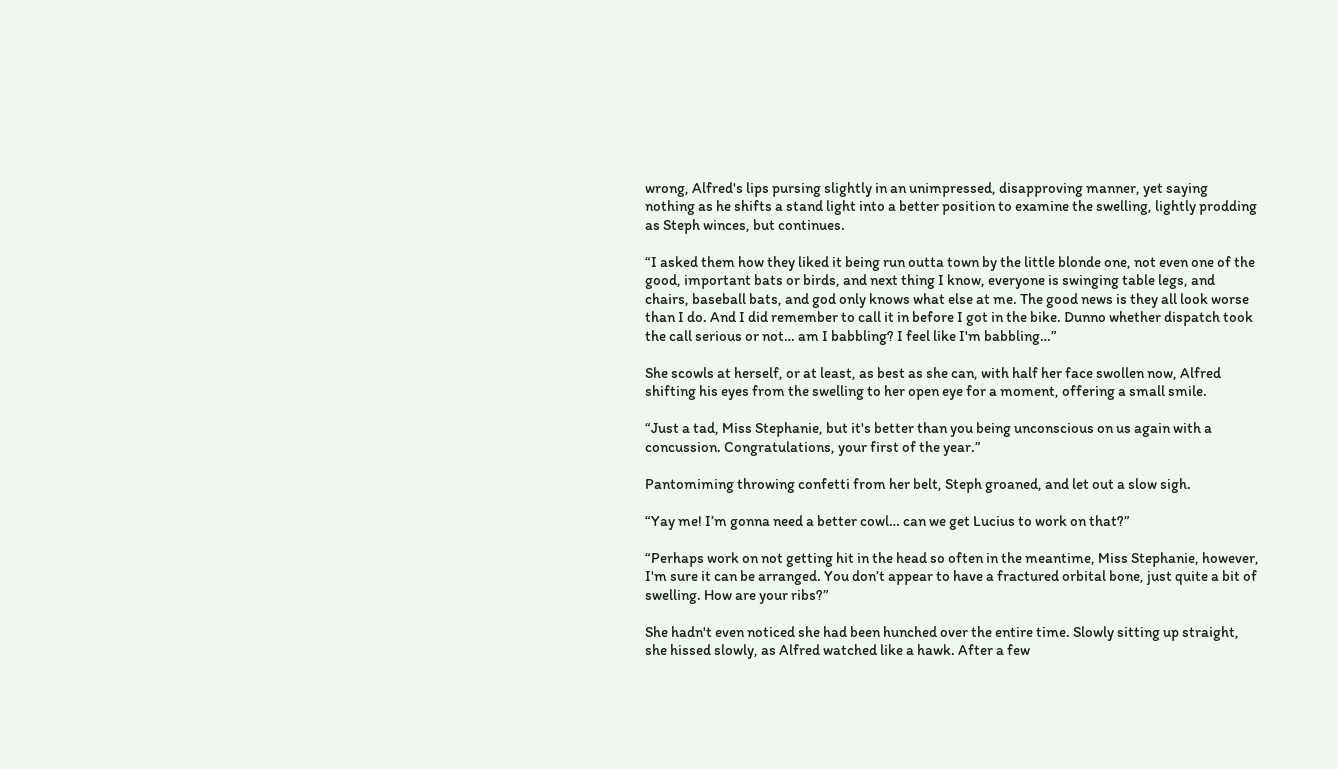wrong, Alfred's lips pursing slightly in an unimpressed, disapproving manner, yet saying nothing as he shifts a stand light into a better position to examine the swelling, lightly prodding as Steph winces, but continues.

“I asked them how they liked it being run outta town by the little blonde one, not even one of the good, important bats or birds, and next thing I know, everyone is swinging table legs, and chairs, baseball bats, and god only knows what else at me. The good news is they all look worse than I do. And I did remember to call it in before I got in the bike. Dunno whether dispatch took the call serious or not… am I babbling? I feel like I'm babbling…”

She scowls at herself, or at least, as best as she can, with half her face swollen now, Alfred shifting his eyes from the swelling to her open eye for a moment, offering a small smile.

“Just a tad, Miss Stephanie, but it's better than you being unconscious on us again with a concussion. Congratulations, your first of the year.”

Pantomiming throwing confetti from her belt, Steph groaned, and let out a slow sigh.

“Yay me! I’m gonna need a better cowl… can we get Lucius to work on that?”

“Perhaps work on not getting hit in the head so often in the meantime, Miss Stephanie, however, I'm sure it can be arranged. You don’t appear to have a fractured orbital bone, just quite a bit of swelling. How are your ribs?”

She hadn't even noticed she had been hunched over the entire time. Slowly sitting up straight, she hissed slowly, as Alfred watched like a hawk. After a few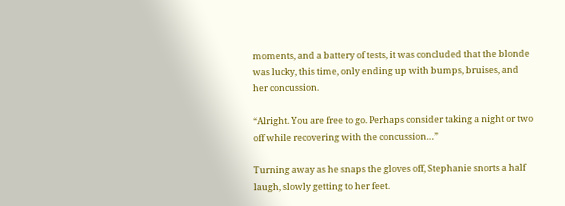moments, and a battery of tests, it was concluded that the blonde was lucky, this time, only ending up with bumps, bruises, and her concussion.

“Alright. You are free to go. Perhaps consider taking a night or two off while recovering with the concussion…”

Turning away as he snaps the gloves off, Stephanie snorts a half laugh, slowly getting to her feet.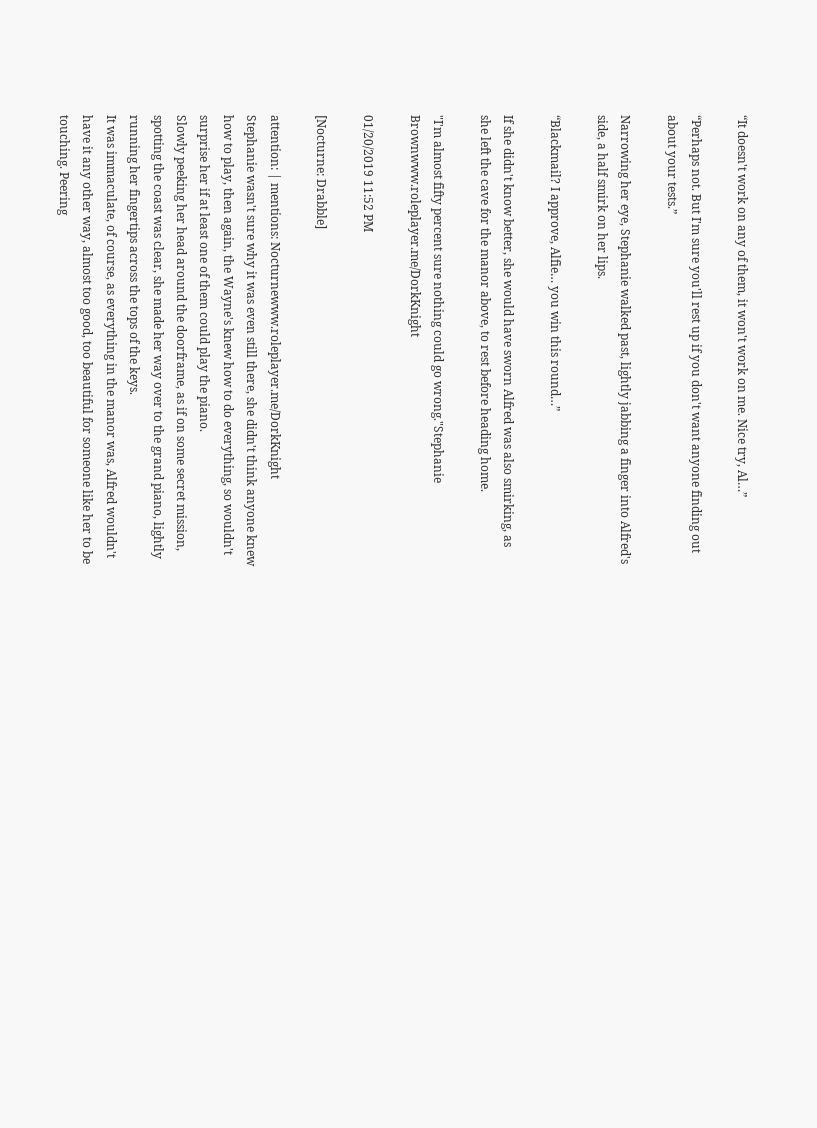“It doesn't work on any of them, it won't work on me. Nice try, Al…”

“Perhaps not. But I'm sure you'll rest up if you don't want anyone finding out about your tests.”

Narrowing her eye, Stephanie walked past, lightly jabbing a finger into Alfred's side, a half smirk on her lips.

“Blackmail? I approve, Alfie… you win this round…”

If she didn't know better, she would have sworn Alfred was also smirking, as she left the cave for the manor above, to rest before heading home.

"I'm almost fifty percent sure nothing could go wrong."Stephanie Brownwww.roleplayer.me/DorkKnight

01/20/2019 11:52 PM

[Nocturne: Drabble]

attention: | mentions: Nocturnewww.roleplayer.me/DorkKnight
Stephanie wasn't sure why it was even still there, she didn't think anyone knew how to play, then again, the Wayne's knew how to do everything, so wouldn't surprise her if at least one of them could play the piano.
Slowly peeking her head around the doorframe, as if on some secret mission, spotting the coast was clear, she made her way over to the grand piano, lightly running her fingertips across the tops of the keys.
It was immaculate, of course, as everything in the manor was, Alfred wouldn't have it any other way, almost too good, too beautiful for someone like her to be touching. Peering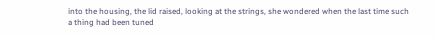into the housing, the lid raised, looking at the strings, she wondered when the last time such a thing had been tuned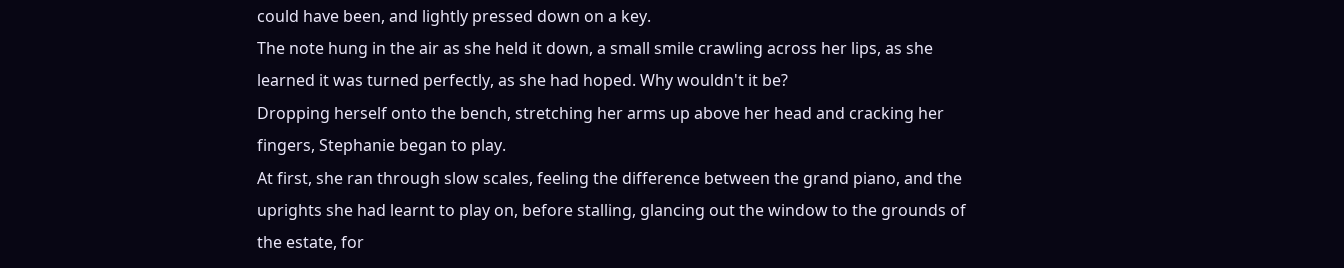could have been, and lightly pressed down on a key.
The note hung in the air as she held it down, a small smile crawling across her lips, as she learned it was turned perfectly, as she had hoped. Why wouldn't it be?
Dropping herself onto the bench, stretching her arms up above her head and cracking her fingers, Stephanie began to play.
At first, she ran through slow scales, feeling the difference between the grand piano, and the uprights she had learnt to play on, before stalling, glancing out the window to the grounds of the estate, for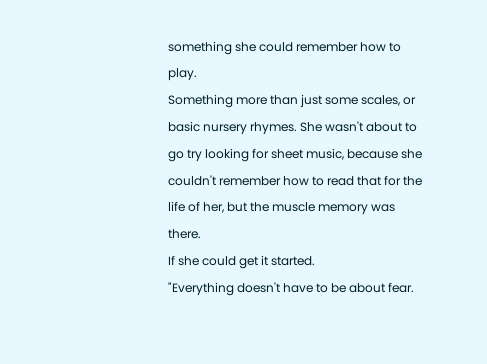something she could remember how to play.
Something more than just some scales, or basic nursery rhymes. She wasn't about to go try looking for sheet music, because she couldn't remember how to read that for the life of her, but the muscle memory was there.
If she could get it started.
"Everything doesn't have to be about fear.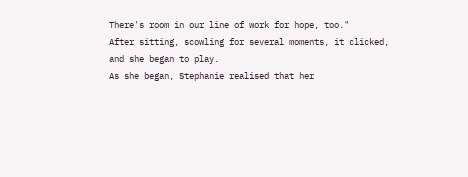There's room in our line of work for hope, too."
After sitting, scowling for several moments, it clicked, and she began to play.
As she began, Stephanie realised that her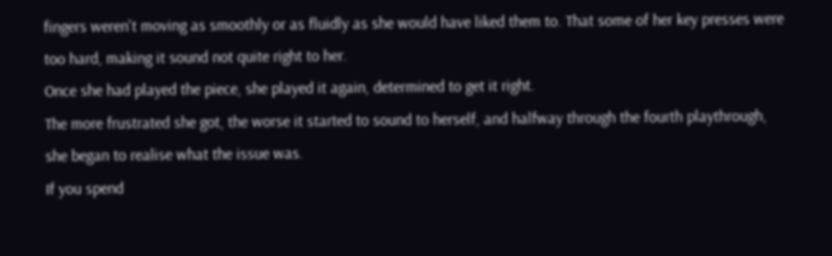fingers weren't moving as smoothly or as fluidly as she would have liked them to. That some of her key presses were too hard, making it sound not quite right to her.
Once she had played the piece, she played it again, determined to get it right.
The more frustrated she got, the worse it started to sound to herself, and halfway through the fourth playthrough, she began to realise what the issue was.
If you spend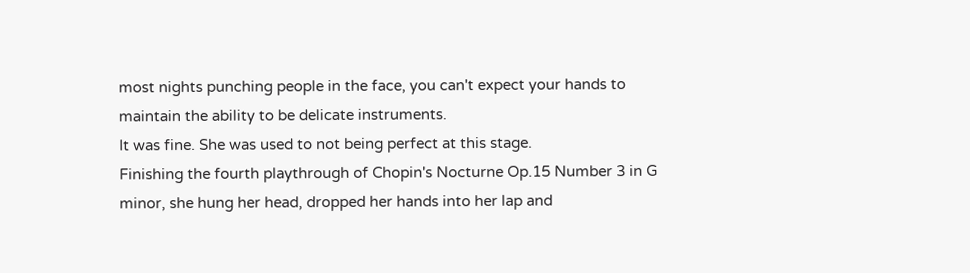most nights punching people in the face, you can't expect your hands to maintain the ability to be delicate instruments.
It was fine. She was used to not being perfect at this stage.
Finishing the fourth playthrough of Chopin's Nocturne Op.15 Number 3 in G minor, she hung her head, dropped her hands into her lap and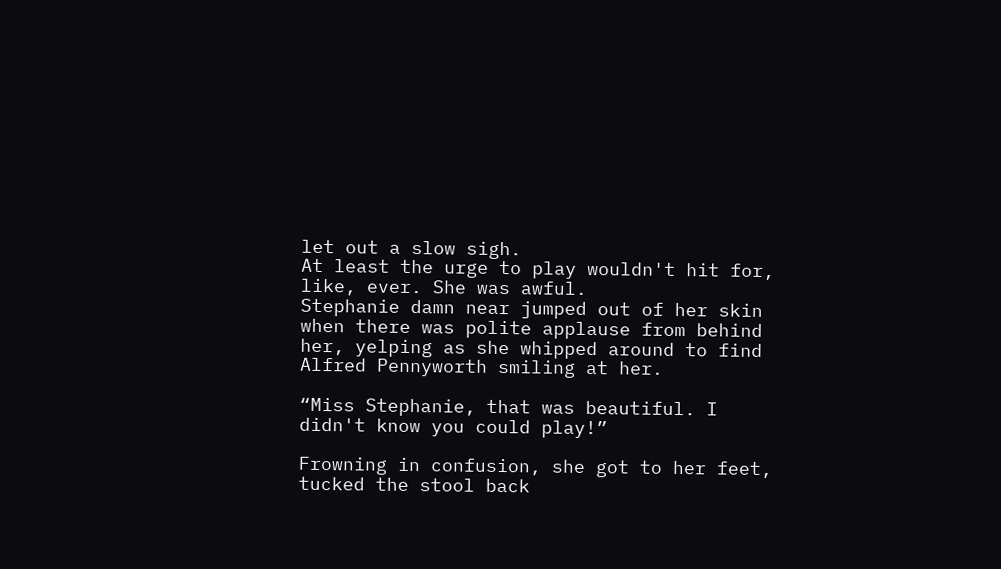let out a slow sigh.
At least the urge to play wouldn't hit for, like, ever. She was awful.
Stephanie damn near jumped out of her skin when there was polite applause from behind her, yelping as she whipped around to find Alfred Pennyworth smiling at her.

“Miss Stephanie, that was beautiful. I didn't know you could play!”

Frowning in confusion, she got to her feet, tucked the stool back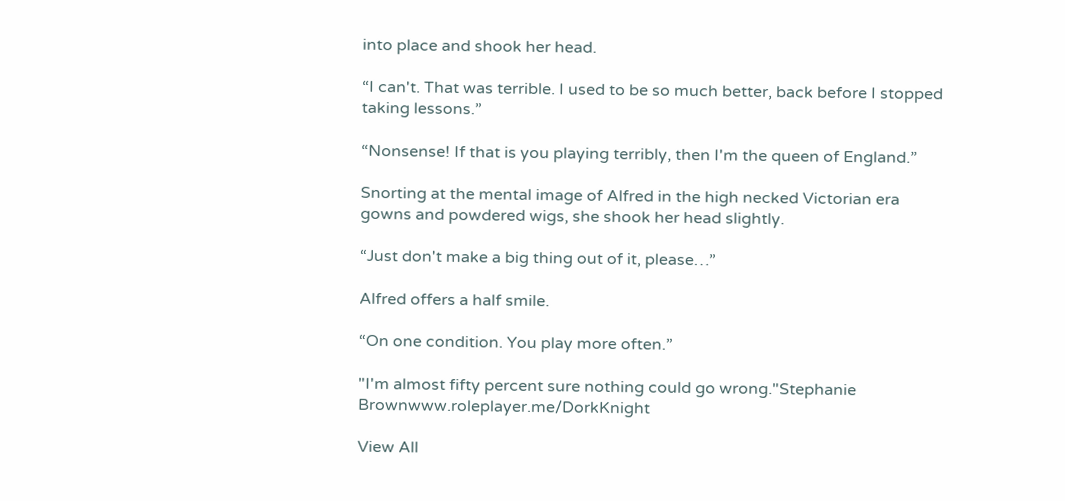into place and shook her head.

“I can't. That was terrible. I used to be so much better, back before I stopped taking lessons.”

“Nonsense! If that is you playing terribly, then I'm the queen of England.”

Snorting at the mental image of Alfred in the high necked Victorian era gowns and powdered wigs, she shook her head slightly.

“Just don't make a big thing out of it, please…”

Alfred offers a half smile.

“On one condition. You play more often.”

"I'm almost fifty percent sure nothing could go wrong."Stephanie Brownwww.roleplayer.me/DorkKnight

View All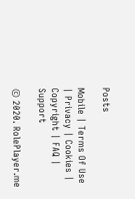Posts

Mobile | Terms Of Use | Privacy | Cookies | Copyright | FAQ | Support

© 2020. RolePlayer.me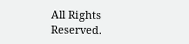All Rights Reserved.